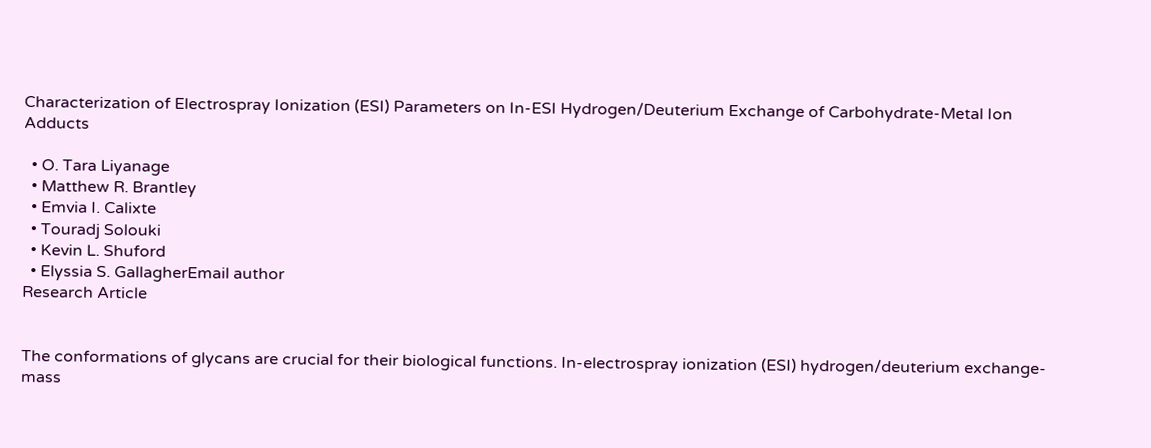Characterization of Electrospray Ionization (ESI) Parameters on In-ESI Hydrogen/Deuterium Exchange of Carbohydrate-Metal Ion Adducts

  • O. Tara Liyanage
  • Matthew R. Brantley
  • Emvia I. Calixte
  • Touradj Solouki
  • Kevin L. Shuford
  • Elyssia S. GallagherEmail author
Research Article


The conformations of glycans are crucial for their biological functions. In-electrospray ionization (ESI) hydrogen/deuterium exchange-mass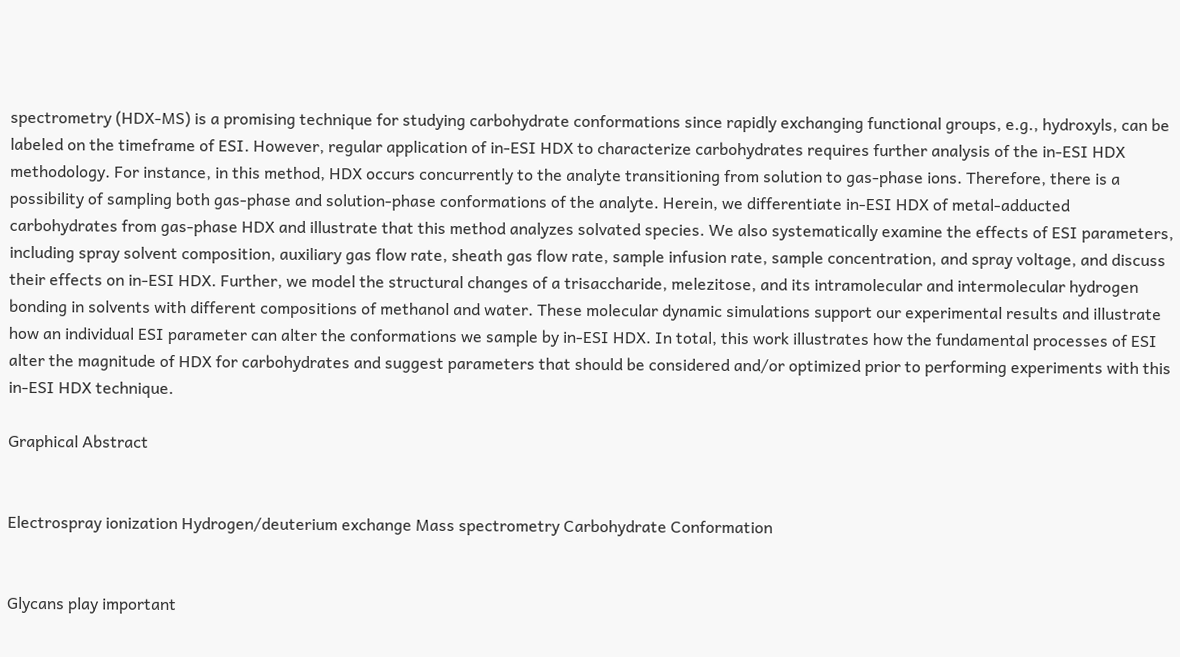spectrometry (HDX-MS) is a promising technique for studying carbohydrate conformations since rapidly exchanging functional groups, e.g., hydroxyls, can be labeled on the timeframe of ESI. However, regular application of in-ESI HDX to characterize carbohydrates requires further analysis of the in-ESI HDX methodology. For instance, in this method, HDX occurs concurrently to the analyte transitioning from solution to gas-phase ions. Therefore, there is a possibility of sampling both gas-phase and solution-phase conformations of the analyte. Herein, we differentiate in-ESI HDX of metal-adducted carbohydrates from gas-phase HDX and illustrate that this method analyzes solvated species. We also systematically examine the effects of ESI parameters, including spray solvent composition, auxiliary gas flow rate, sheath gas flow rate, sample infusion rate, sample concentration, and spray voltage, and discuss their effects on in-ESI HDX. Further, we model the structural changes of a trisaccharide, melezitose, and its intramolecular and intermolecular hydrogen bonding in solvents with different compositions of methanol and water. These molecular dynamic simulations support our experimental results and illustrate how an individual ESI parameter can alter the conformations we sample by in-ESI HDX. In total, this work illustrates how the fundamental processes of ESI alter the magnitude of HDX for carbohydrates and suggest parameters that should be considered and/or optimized prior to performing experiments with this in-ESI HDX technique.

Graphical Abstract


Electrospray ionization Hydrogen/deuterium exchange Mass spectrometry Carbohydrate Conformation


Glycans play important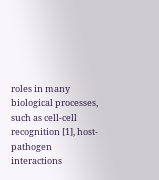roles in many biological processes, such as cell-cell recognition [1], host-pathogen interactions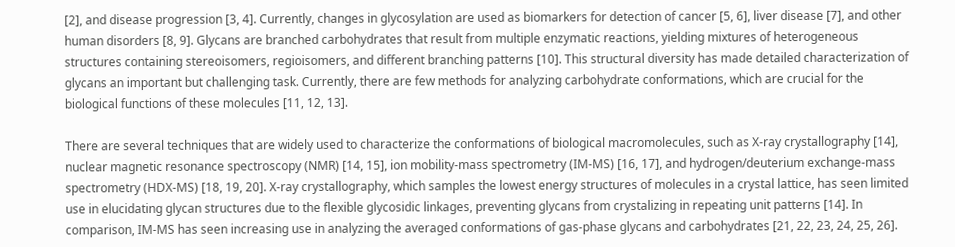[2], and disease progression [3, 4]. Currently, changes in glycosylation are used as biomarkers for detection of cancer [5, 6], liver disease [7], and other human disorders [8, 9]. Glycans are branched carbohydrates that result from multiple enzymatic reactions, yielding mixtures of heterogeneous structures containing stereoisomers, regioisomers, and different branching patterns [10]. This structural diversity has made detailed characterization of glycans an important but challenging task. Currently, there are few methods for analyzing carbohydrate conformations, which are crucial for the biological functions of these molecules [11, 12, 13].

There are several techniques that are widely used to characterize the conformations of biological macromolecules, such as X-ray crystallography [14], nuclear magnetic resonance spectroscopy (NMR) [14, 15], ion mobility-mass spectrometry (IM-MS) [16, 17], and hydrogen/deuterium exchange-mass spectrometry (HDX-MS) [18, 19, 20]. X-ray crystallography, which samples the lowest energy structures of molecules in a crystal lattice, has seen limited use in elucidating glycan structures due to the flexible glycosidic linkages, preventing glycans from crystalizing in repeating unit patterns [14]. In comparison, IM-MS has seen increasing use in analyzing the averaged conformations of gas-phase glycans and carbohydrates [21, 22, 23, 24, 25, 26].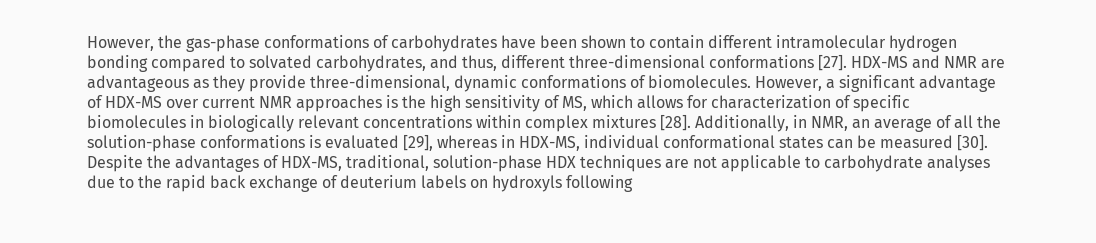However, the gas-phase conformations of carbohydrates have been shown to contain different intramolecular hydrogen bonding compared to solvated carbohydrates, and thus, different three-dimensional conformations [27]. HDX-MS and NMR are advantageous as they provide three-dimensional, dynamic conformations of biomolecules. However, a significant advantage of HDX-MS over current NMR approaches is the high sensitivity of MS, which allows for characterization of specific biomolecules in biologically relevant concentrations within complex mixtures [28]. Additionally, in NMR, an average of all the solution-phase conformations is evaluated [29], whereas in HDX-MS, individual conformational states can be measured [30]. Despite the advantages of HDX-MS, traditional, solution-phase HDX techniques are not applicable to carbohydrate analyses due to the rapid back exchange of deuterium labels on hydroxyls following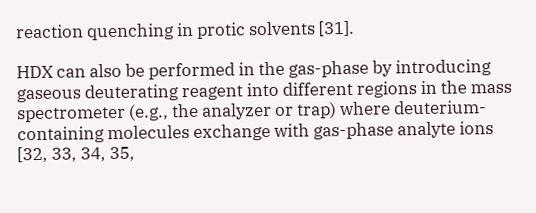reaction quenching in protic solvents [31].

HDX can also be performed in the gas-phase by introducing gaseous deuterating reagent into different regions in the mass spectrometer (e.g., the analyzer or trap) where deuterium-containing molecules exchange with gas-phase analyte ions [32, 33, 34, 35,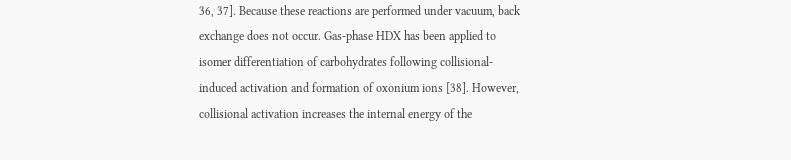36, 37]. Because these reactions are performed under vacuum, back exchange does not occur. Gas-phase HDX has been applied to isomer differentiation of carbohydrates following collisional-induced activation and formation of oxonium ions [38]. However, collisional activation increases the internal energy of the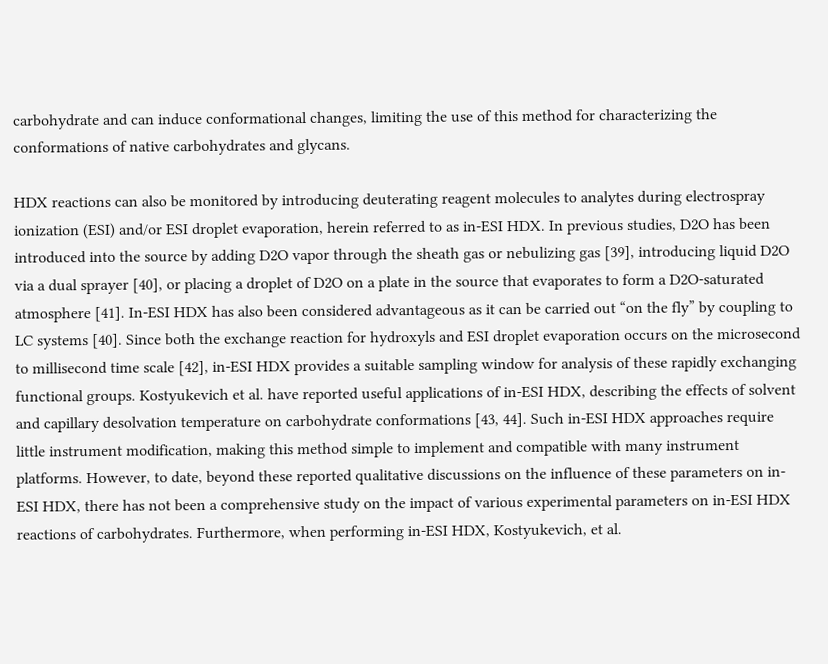carbohydrate and can induce conformational changes, limiting the use of this method for characterizing the conformations of native carbohydrates and glycans.

HDX reactions can also be monitored by introducing deuterating reagent molecules to analytes during electrospray ionization (ESI) and/or ESI droplet evaporation, herein referred to as in-ESI HDX. In previous studies, D2O has been introduced into the source by adding D2O vapor through the sheath gas or nebulizing gas [39], introducing liquid D2O via a dual sprayer [40], or placing a droplet of D2O on a plate in the source that evaporates to form a D2O-saturated atmosphere [41]. In-ESI HDX has also been considered advantageous as it can be carried out “on the fly” by coupling to LC systems [40]. Since both the exchange reaction for hydroxyls and ESI droplet evaporation occurs on the microsecond to millisecond time scale [42], in-ESI HDX provides a suitable sampling window for analysis of these rapidly exchanging functional groups. Kostyukevich et al. have reported useful applications of in-ESI HDX, describing the effects of solvent and capillary desolvation temperature on carbohydrate conformations [43, 44]. Such in-ESI HDX approaches require little instrument modification, making this method simple to implement and compatible with many instrument platforms. However, to date, beyond these reported qualitative discussions on the influence of these parameters on in-ESI HDX, there has not been a comprehensive study on the impact of various experimental parameters on in-ESI HDX reactions of carbohydrates. Furthermore, when performing in-ESI HDX, Kostyukevich, et al.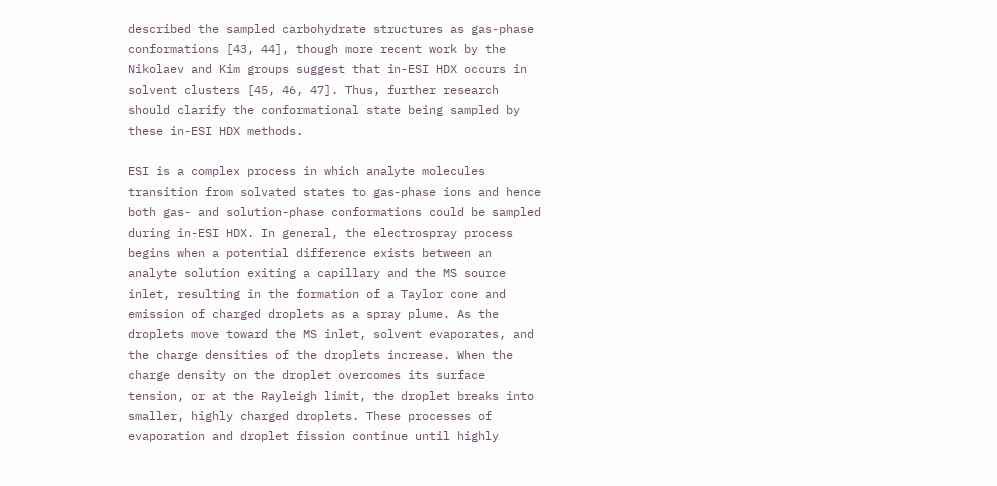described the sampled carbohydrate structures as gas-phase conformations [43, 44], though more recent work by the Nikolaev and Kim groups suggest that in-ESI HDX occurs in solvent clusters [45, 46, 47]. Thus, further research should clarify the conformational state being sampled by these in-ESI HDX methods.

ESI is a complex process in which analyte molecules transition from solvated states to gas-phase ions and hence both gas- and solution-phase conformations could be sampled during in-ESI HDX. In general, the electrospray process begins when a potential difference exists between an analyte solution exiting a capillary and the MS source inlet, resulting in the formation of a Taylor cone and emission of charged droplets as a spray plume. As the droplets move toward the MS inlet, solvent evaporates, and the charge densities of the droplets increase. When the charge density on the droplet overcomes its surface tension, or at the Rayleigh limit, the droplet breaks into smaller, highly charged droplets. These processes of evaporation and droplet fission continue until highly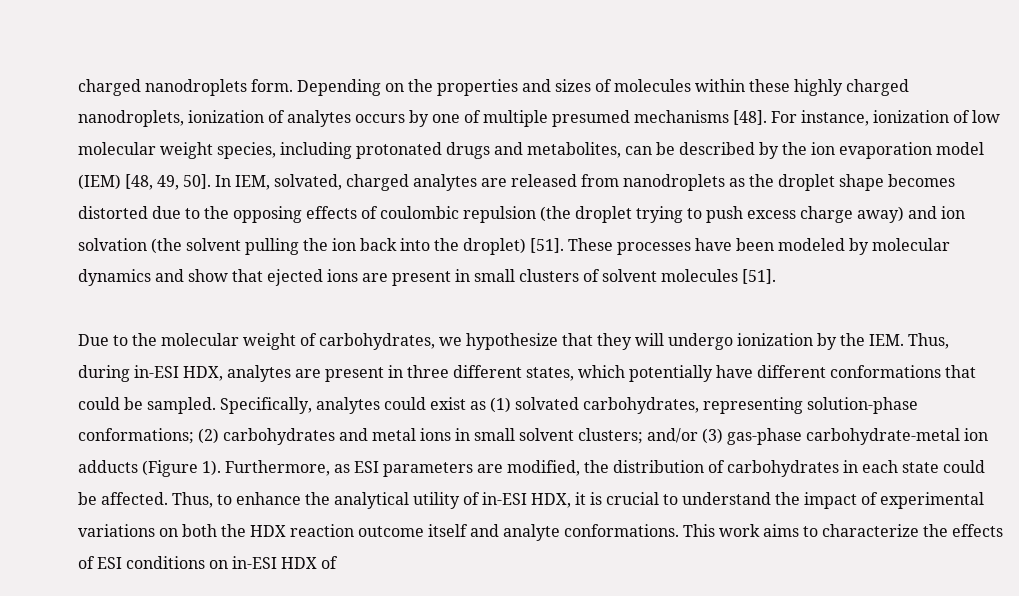charged nanodroplets form. Depending on the properties and sizes of molecules within these highly charged nanodroplets, ionization of analytes occurs by one of multiple presumed mechanisms [48]. For instance, ionization of low molecular weight species, including protonated drugs and metabolites, can be described by the ion evaporation model (IEM) [48, 49, 50]. In IEM, solvated, charged analytes are released from nanodroplets as the droplet shape becomes distorted due to the opposing effects of coulombic repulsion (the droplet trying to push excess charge away) and ion solvation (the solvent pulling the ion back into the droplet) [51]. These processes have been modeled by molecular dynamics and show that ejected ions are present in small clusters of solvent molecules [51].

Due to the molecular weight of carbohydrates, we hypothesize that they will undergo ionization by the IEM. Thus, during in-ESI HDX, analytes are present in three different states, which potentially have different conformations that could be sampled. Specifically, analytes could exist as (1) solvated carbohydrates, representing solution-phase conformations; (2) carbohydrates and metal ions in small solvent clusters; and/or (3) gas-phase carbohydrate-metal ion adducts (Figure 1). Furthermore, as ESI parameters are modified, the distribution of carbohydrates in each state could be affected. Thus, to enhance the analytical utility of in-ESI HDX, it is crucial to understand the impact of experimental variations on both the HDX reaction outcome itself and analyte conformations. This work aims to characterize the effects of ESI conditions on in-ESI HDX of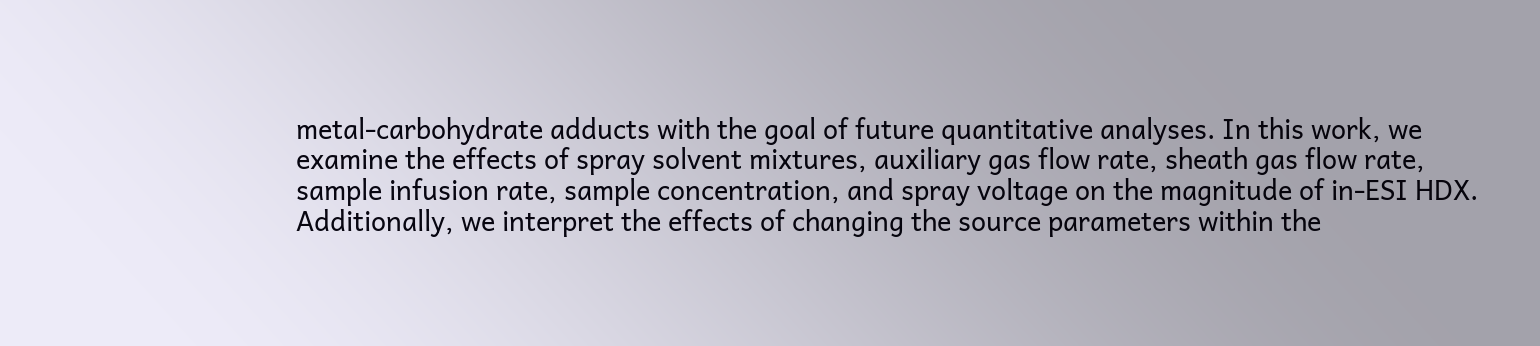metal-carbohydrate adducts with the goal of future quantitative analyses. In this work, we examine the effects of spray solvent mixtures, auxiliary gas flow rate, sheath gas flow rate, sample infusion rate, sample concentration, and spray voltage on the magnitude of in-ESI HDX. Additionally, we interpret the effects of changing the source parameters within the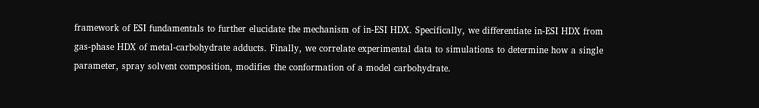framework of ESI fundamentals to further elucidate the mechanism of in-ESI HDX. Specifically, we differentiate in-ESI HDX from gas-phase HDX of metal-carbohydrate adducts. Finally, we correlate experimental data to simulations to determine how a single parameter, spray solvent composition, modifies the conformation of a model carbohydrate.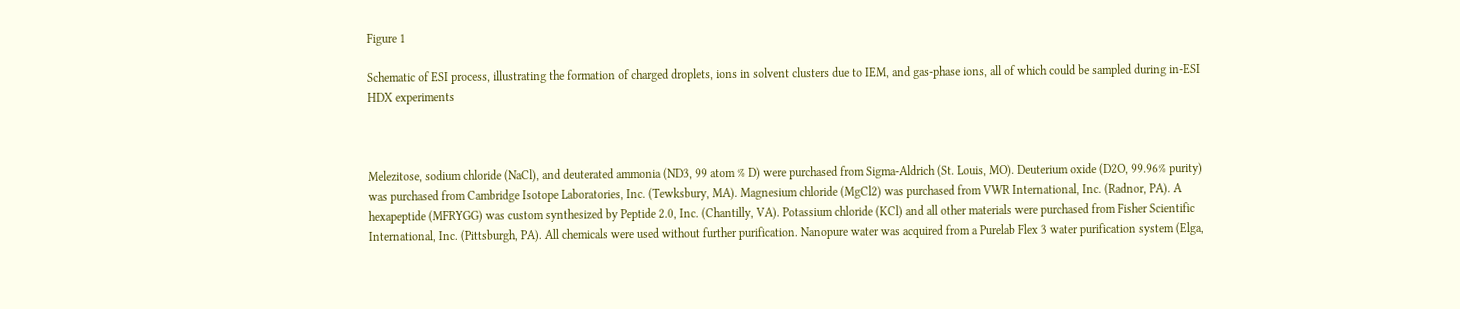Figure 1

Schematic of ESI process, illustrating the formation of charged droplets, ions in solvent clusters due to IEM, and gas-phase ions, all of which could be sampled during in-ESI HDX experiments



Melezitose, sodium chloride (NaCl), and deuterated ammonia (ND3, 99 atom % D) were purchased from Sigma-Aldrich (St. Louis, MO). Deuterium oxide (D2O, 99.96% purity) was purchased from Cambridge Isotope Laboratories, Inc. (Tewksbury, MA). Magnesium chloride (MgCl2) was purchased from VWR International, Inc. (Radnor, PA). A hexapeptide (MFRYGG) was custom synthesized by Peptide 2.0, Inc. (Chantilly, VA). Potassium chloride (KCl) and all other materials were purchased from Fisher Scientific International, Inc. (Pittsburgh, PA). All chemicals were used without further purification. Nanopure water was acquired from a Purelab Flex 3 water purification system (Elga,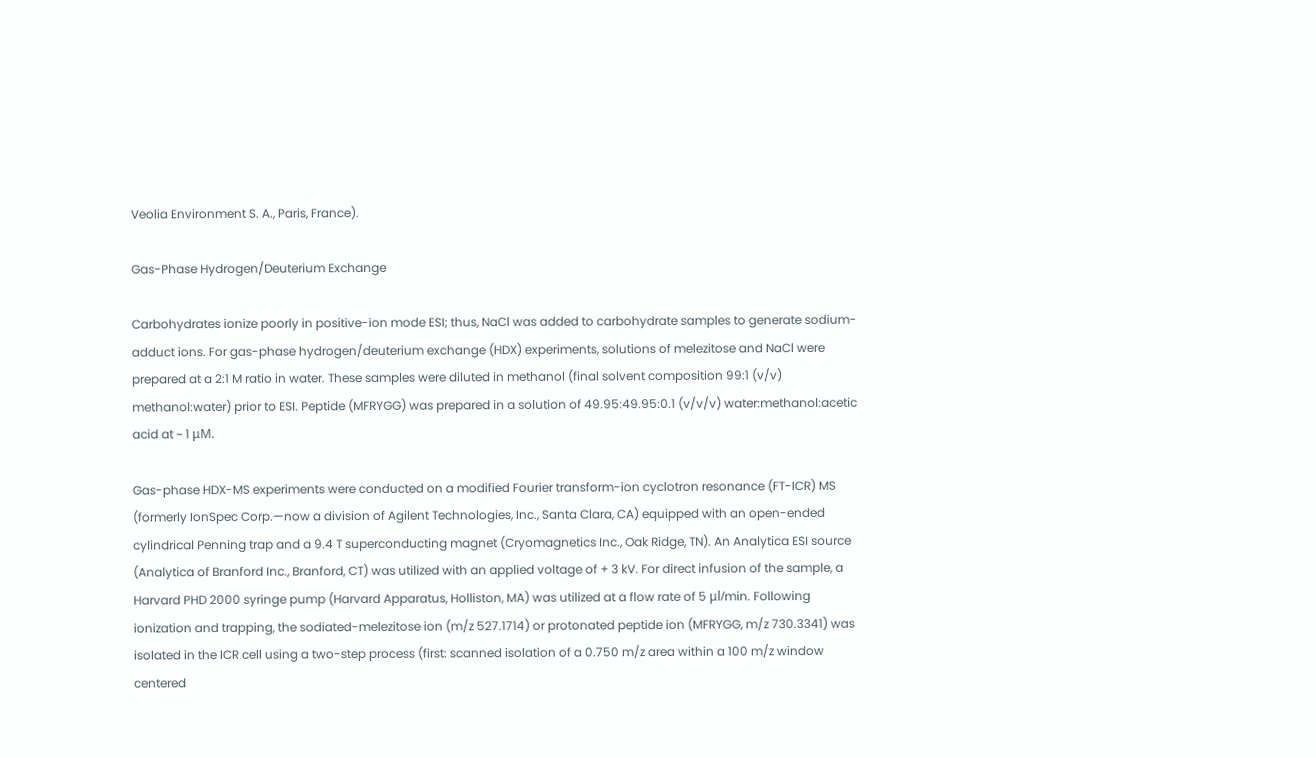Veolia Environment S. A., Paris, France).

Gas-Phase Hydrogen/Deuterium Exchange

Carbohydrates ionize poorly in positive-ion mode ESI; thus, NaCl was added to carbohydrate samples to generate sodium-adduct ions. For gas-phase hydrogen/deuterium exchange (HDX) experiments, solutions of melezitose and NaCl were prepared at a 2:1 M ratio in water. These samples were diluted in methanol (final solvent composition 99:1 (v/v) methanol:water) prior to ESI. Peptide (MFRYGG) was prepared in a solution of 49.95:49.95:0.1 (v/v/v) water:methanol:acetic acid at ~ 1 μM.

Gas-phase HDX-MS experiments were conducted on a modified Fourier transform-ion cyclotron resonance (FT-ICR) MS (formerly IonSpec Corp.—now a division of Agilent Technologies, Inc., Santa Clara, CA) equipped with an open-ended cylindrical Penning trap and a 9.4 T superconducting magnet (Cryomagnetics Inc., Oak Ridge, TN). An Analytica ESI source (Analytica of Branford Inc., Branford, CT) was utilized with an applied voltage of + 3 kV. For direct infusion of the sample, a Harvard PHD 2000 syringe pump (Harvard Apparatus, Holliston, MA) was utilized at a flow rate of 5 μl/min. Following ionization and trapping, the sodiated-melezitose ion (m/z 527.1714) or protonated peptide ion (MFRYGG, m/z 730.3341) was isolated in the ICR cell using a two-step process (first: scanned isolation of a 0.750 m/z area within a 100 m/z window centered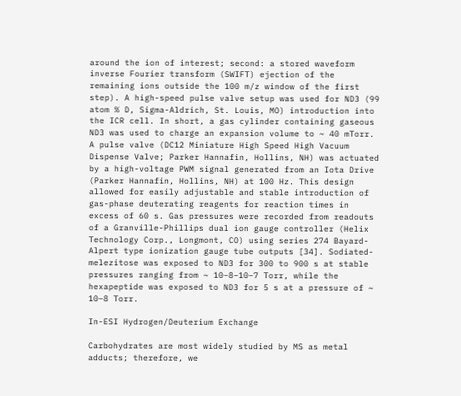around the ion of interest; second: a stored waveform inverse Fourier transform (SWIFT) ejection of the remaining ions outside the 100 m/z window of the first step). A high-speed pulse valve setup was used for ND3 (99 atom % D, Sigma-Aldrich, St. Louis, MO) introduction into the ICR cell. In short, a gas cylinder containing gaseous ND3 was used to charge an expansion volume to ~ 40 mTorr. A pulse valve (DC12 Miniature High Speed High Vacuum Dispense Valve; Parker Hannafin, Hollins, NH) was actuated by a high-voltage PWM signal generated from an Iota Drive (Parker Hannafin, Hollins, NH) at 100 Hz. This design allowed for easily adjustable and stable introduction of gas-phase deuterating reagents for reaction times in excess of 60 s. Gas pressures were recorded from readouts of a Granville-Phillips dual ion gauge controller (Helix Technology Corp., Longmont, CO) using series 274 Bayard-Alpert type ionization gauge tube outputs [34]. Sodiated-melezitose was exposed to ND3 for 300 to 900 s at stable pressures ranging from ~ 10−8–10−7 Torr, while the hexapeptide was exposed to ND3 for 5 s at a pressure of ~ 10−8 Torr.

In-ESI Hydrogen/Deuterium Exchange

Carbohydrates are most widely studied by MS as metal adducts; therefore, we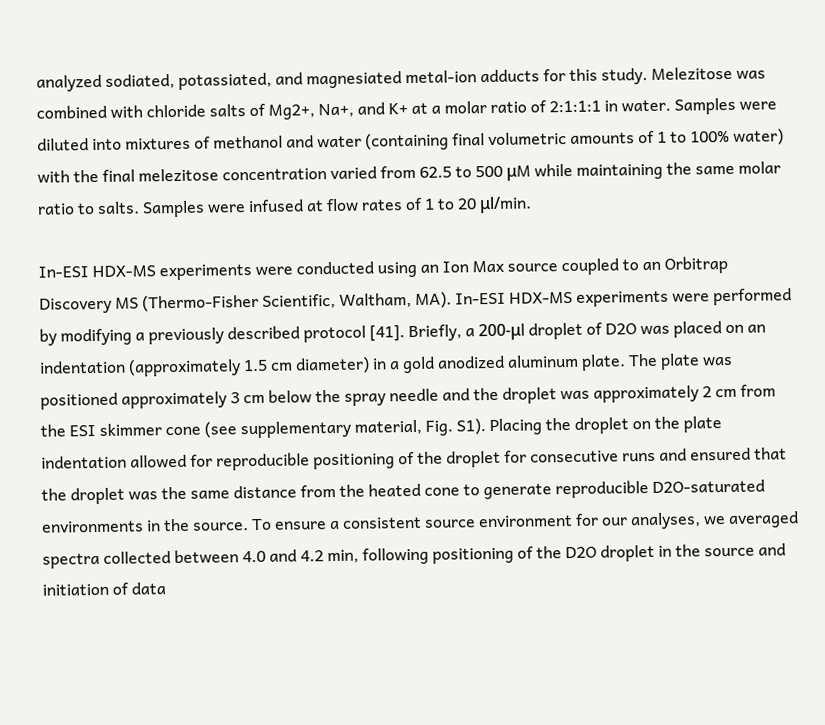analyzed sodiated, potassiated, and magnesiated metal-ion adducts for this study. Melezitose was combined with chloride salts of Mg2+, Na+, and K+ at a molar ratio of 2:1:1:1 in water. Samples were diluted into mixtures of methanol and water (containing final volumetric amounts of 1 to 100% water) with the final melezitose concentration varied from 62.5 to 500 μM while maintaining the same molar ratio to salts. Samples were infused at flow rates of 1 to 20 μl/min.

In-ESI HDX-MS experiments were conducted using an Ion Max source coupled to an Orbitrap Discovery MS (Thermo-Fisher Scientific, Waltham, MA). In-ESI HDX-MS experiments were performed by modifying a previously described protocol [41]. Briefly, a 200-μl droplet of D2O was placed on an indentation (approximately 1.5 cm diameter) in a gold anodized aluminum plate. The plate was positioned approximately 3 cm below the spray needle and the droplet was approximately 2 cm from the ESI skimmer cone (see supplementary material, Fig. S1). Placing the droplet on the plate indentation allowed for reproducible positioning of the droplet for consecutive runs and ensured that the droplet was the same distance from the heated cone to generate reproducible D2O-saturated environments in the source. To ensure a consistent source environment for our analyses, we averaged spectra collected between 4.0 and 4.2 min, following positioning of the D2O droplet in the source and initiation of data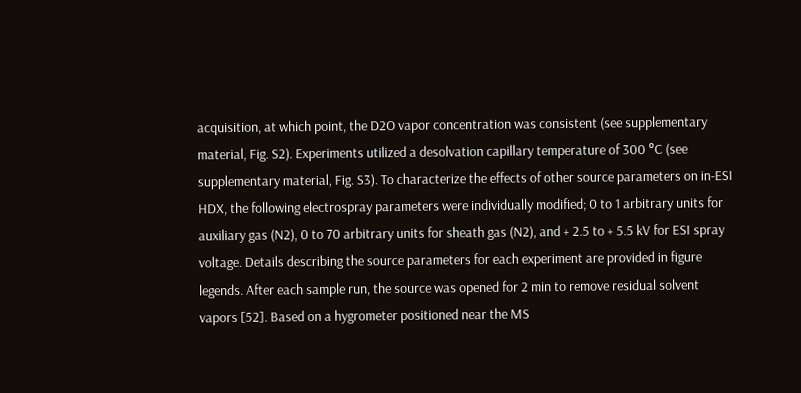acquisition, at which point, the D2O vapor concentration was consistent (see supplementary material, Fig. S2). Experiments utilized a desolvation capillary temperature of 300 °C (see supplementary material, Fig. S3). To characterize the effects of other source parameters on in-ESI HDX, the following electrospray parameters were individually modified; 0 to 1 arbitrary units for auxiliary gas (N2), 0 to 70 arbitrary units for sheath gas (N2), and + 2.5 to + 5.5 kV for ESI spray voltage. Details describing the source parameters for each experiment are provided in figure legends. After each sample run, the source was opened for 2 min to remove residual solvent vapors [52]. Based on a hygrometer positioned near the MS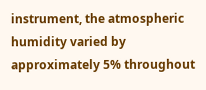instrument, the atmospheric humidity varied by approximately 5% throughout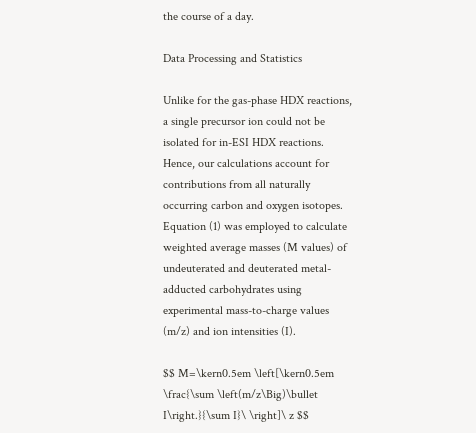the course of a day.

Data Processing and Statistics

Unlike for the gas-phase HDX reactions, a single precursor ion could not be isolated for in-ESI HDX reactions. Hence, our calculations account for contributions from all naturally occurring carbon and oxygen isotopes. Equation (1) was employed to calculate weighted average masses (M values) of undeuterated and deuterated metal-adducted carbohydrates using experimental mass-to-charge values (m/z) and ion intensities (I).

$$ M=\kern0.5em \left[\kern0.5em \frac{\sum \left(m/z\Big)\bullet I\right.}{\sum I}\ \right]\ z $$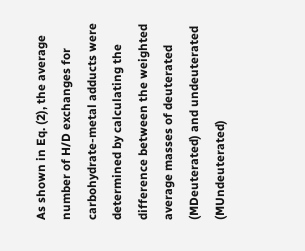As shown in Eq. (2), the average number of H/D exchanges for carbohydrate-metal adducts were determined by calculating the difference between the weighted average masses of deuterated (MDeuterated) and undeuterated (MUndeuterated)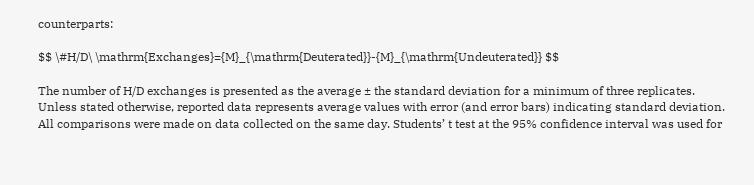counterparts:

$$ \#H/D\ \mathrm{Exchanges}={M}_{\mathrm{Deuterated}}-{M}_{\mathrm{Undeuterated}} $$

The number of H/D exchanges is presented as the average ± the standard deviation for a minimum of three replicates. Unless stated otherwise, reported data represents average values with error (and error bars) indicating standard deviation. All comparisons were made on data collected on the same day. Students’ t test at the 95% confidence interval was used for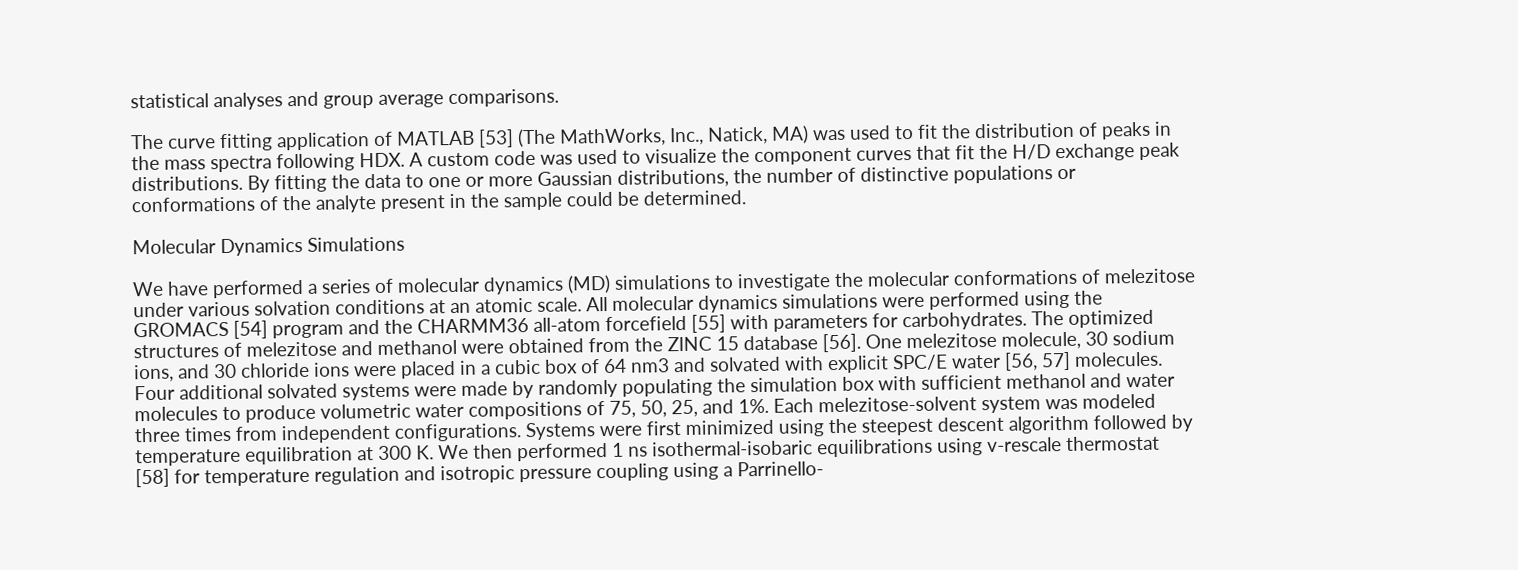statistical analyses and group average comparisons.

The curve fitting application of MATLAB [53] (The MathWorks, Inc., Natick, MA) was used to fit the distribution of peaks in the mass spectra following HDX. A custom code was used to visualize the component curves that fit the H/D exchange peak distributions. By fitting the data to one or more Gaussian distributions, the number of distinctive populations or conformations of the analyte present in the sample could be determined.

Molecular Dynamics Simulations

We have performed a series of molecular dynamics (MD) simulations to investigate the molecular conformations of melezitose under various solvation conditions at an atomic scale. All molecular dynamics simulations were performed using the GROMACS [54] program and the CHARMM36 all-atom forcefield [55] with parameters for carbohydrates. The optimized structures of melezitose and methanol were obtained from the ZINC 15 database [56]. One melezitose molecule, 30 sodium ions, and 30 chloride ions were placed in a cubic box of 64 nm3 and solvated with explicit SPC/E water [56, 57] molecules. Four additional solvated systems were made by randomly populating the simulation box with sufficient methanol and water molecules to produce volumetric water compositions of 75, 50, 25, and 1%. Each melezitose-solvent system was modeled three times from independent configurations. Systems were first minimized using the steepest descent algorithm followed by temperature equilibration at 300 K. We then performed 1 ns isothermal-isobaric equilibrations using v-rescale thermostat [58] for temperature regulation and isotropic pressure coupling using a Parrinello-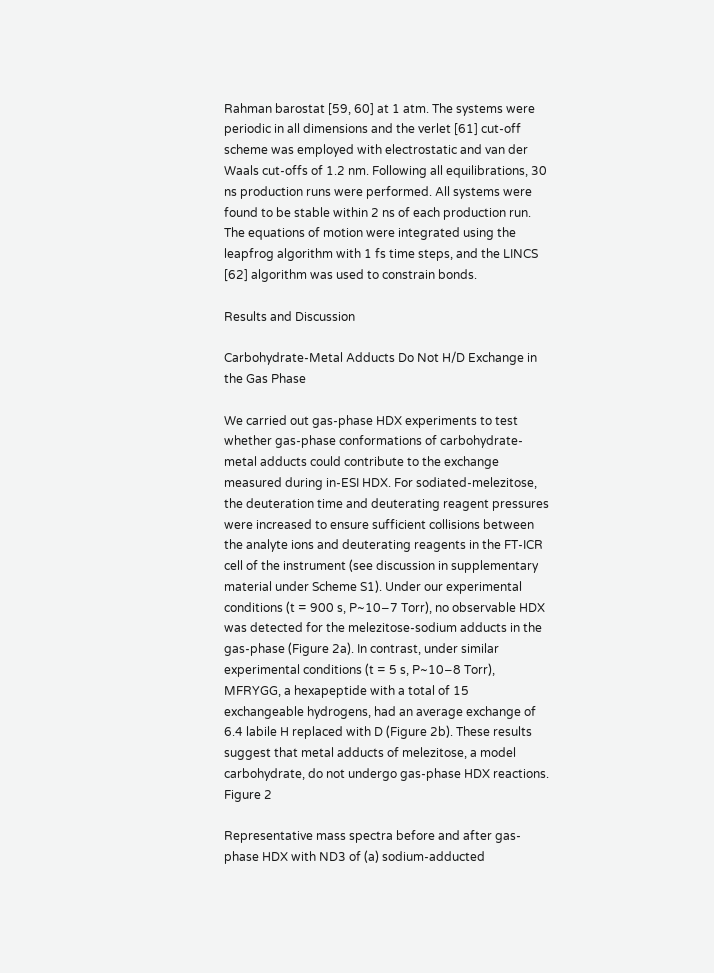Rahman barostat [59, 60] at 1 atm. The systems were periodic in all dimensions and the verlet [61] cut-off scheme was employed with electrostatic and van der Waals cut-offs of 1.2 nm. Following all equilibrations, 30 ns production runs were performed. All systems were found to be stable within 2 ns of each production run. The equations of motion were integrated using the leapfrog algorithm with 1 fs time steps, and the LINCS [62] algorithm was used to constrain bonds.

Results and Discussion

Carbohydrate-Metal Adducts Do Not H/D Exchange in the Gas Phase

We carried out gas-phase HDX experiments to test whether gas-phase conformations of carbohydrate-metal adducts could contribute to the exchange measured during in-ESI HDX. For sodiated-melezitose, the deuteration time and deuterating reagent pressures were increased to ensure sufficient collisions between the analyte ions and deuterating reagents in the FT-ICR cell of the instrument (see discussion in supplementary material under Scheme S1). Under our experimental conditions (t = 900 s, P~10−7 Torr), no observable HDX was detected for the melezitose-sodium adducts in the gas-phase (Figure 2a). In contrast, under similar experimental conditions (t = 5 s, P~10−8 Torr), MFRYGG, a hexapeptide with a total of 15 exchangeable hydrogens, had an average exchange of 6.4 labile H replaced with D (Figure 2b). These results suggest that metal adducts of melezitose, a model carbohydrate, do not undergo gas-phase HDX reactions.
Figure 2

Representative mass spectra before and after gas-phase HDX with ND3 of (a) sodium-adducted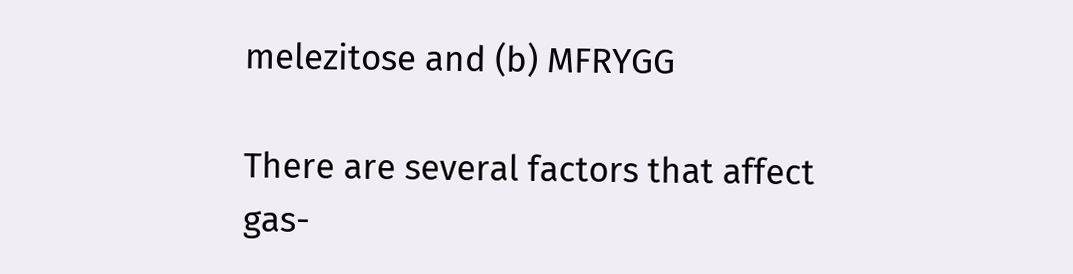melezitose and (b) MFRYGG

There are several factors that affect gas-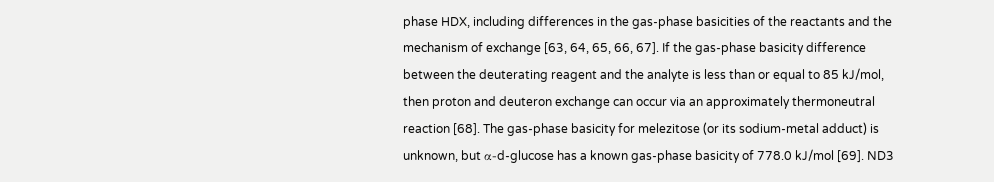phase HDX, including differences in the gas-phase basicities of the reactants and the mechanism of exchange [63, 64, 65, 66, 67]. If the gas-phase basicity difference between the deuterating reagent and the analyte is less than or equal to 85 kJ/mol, then proton and deuteron exchange can occur via an approximately thermoneutral reaction [68]. The gas-phase basicity for melezitose (or its sodium-metal adduct) is unknown, but α-d-glucose has a known gas-phase basicity of 778.0 kJ/mol [69]. ND3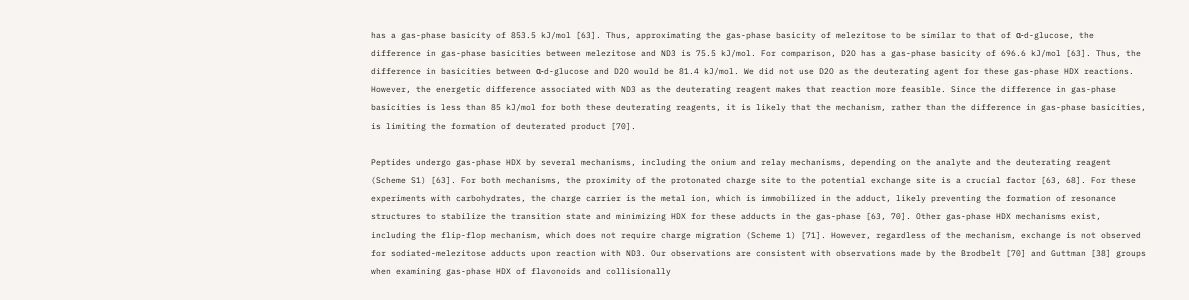has a gas-phase basicity of 853.5 kJ/mol [63]. Thus, approximating the gas-phase basicity of melezitose to be similar to that of α-d-glucose, the difference in gas-phase basicities between melezitose and ND3 is 75.5 kJ/mol. For comparison, D2O has a gas-phase basicity of 696.6 kJ/mol [63]. Thus, the difference in basicities between α-d-glucose and D2O would be 81.4 kJ/mol. We did not use D2O as the deuterating agent for these gas-phase HDX reactions. However, the energetic difference associated with ND3 as the deuterating reagent makes that reaction more feasible. Since the difference in gas-phase basicities is less than 85 kJ/mol for both these deuterating reagents, it is likely that the mechanism, rather than the difference in gas-phase basicities, is limiting the formation of deuterated product [70].

Peptides undergo gas-phase HDX by several mechanisms, including the onium and relay mechanisms, depending on the analyte and the deuterating reagent (Scheme S1) [63]. For both mechanisms, the proximity of the protonated charge site to the potential exchange site is a crucial factor [63, 68]. For these experiments with carbohydrates, the charge carrier is the metal ion, which is immobilized in the adduct, likely preventing the formation of resonance structures to stabilize the transition state and minimizing HDX for these adducts in the gas-phase [63, 70]. Other gas-phase HDX mechanisms exist, including the flip-flop mechanism, which does not require charge migration (Scheme 1) [71]. However, regardless of the mechanism, exchange is not observed for sodiated-melezitose adducts upon reaction with ND3. Our observations are consistent with observations made by the Brodbelt [70] and Guttman [38] groups when examining gas-phase HDX of flavonoids and collisionally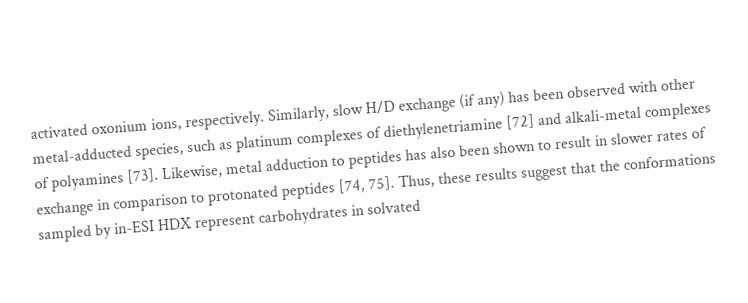activated oxonium ions, respectively. Similarly, slow H/D exchange (if any) has been observed with other metal-adducted species, such as platinum complexes of diethylenetriamine [72] and alkali-metal complexes of polyamines [73]. Likewise, metal adduction to peptides has also been shown to result in slower rates of exchange in comparison to protonated peptides [74, 75]. Thus, these results suggest that the conformations sampled by in-ESI HDX represent carbohydrates in solvated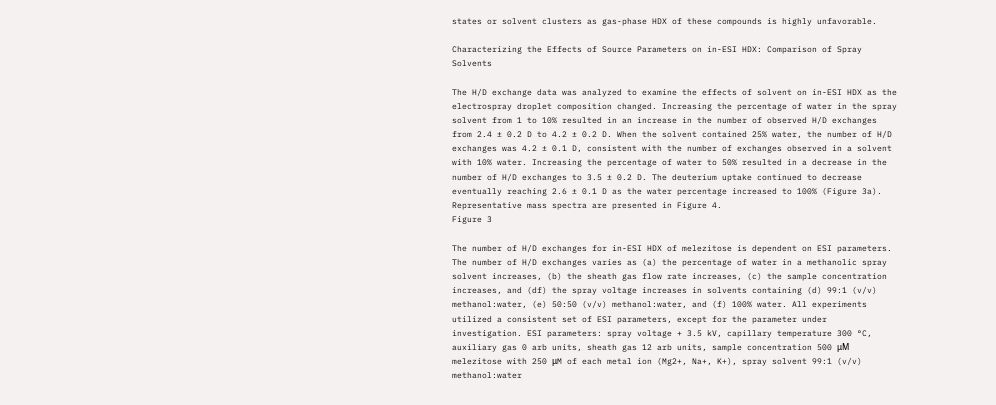states or solvent clusters as gas-phase HDX of these compounds is highly unfavorable.

Characterizing the Effects of Source Parameters on in-ESI HDX: Comparison of Spray Solvents

The H/D exchange data was analyzed to examine the effects of solvent on in-ESI HDX as the electrospray droplet composition changed. Increasing the percentage of water in the spray solvent from 1 to 10% resulted in an increase in the number of observed H/D exchanges from 2.4 ± 0.2 D to 4.2 ± 0.2 D. When the solvent contained 25% water, the number of H/D exchanges was 4.2 ± 0.1 D, consistent with the number of exchanges observed in a solvent with 10% water. Increasing the percentage of water to 50% resulted in a decrease in the number of H/D exchanges to 3.5 ± 0.2 D. The deuterium uptake continued to decrease eventually reaching 2.6 ± 0.1 D as the water percentage increased to 100% (Figure 3a). Representative mass spectra are presented in Figure 4.
Figure 3

The number of H/D exchanges for in-ESI HDX of melezitose is dependent on ESI parameters. The number of H/D exchanges varies as (a) the percentage of water in a methanolic spray solvent increases, (b) the sheath gas flow rate increases, (c) the sample concentration increases, and (df) the spray voltage increases in solvents containing (d) 99:1 (v/v) methanol:water, (e) 50:50 (v/v) methanol:water, and (f) 100% water. All experiments utilized a consistent set of ESI parameters, except for the parameter under investigation. ESI parameters: spray voltage + 3.5 kV, capillary temperature 300 °C, auxiliary gas 0 arb units, sheath gas 12 arb units, sample concentration 500 μM melezitose with 250 μM of each metal ion (Mg2+, Na+, K+), spray solvent 99:1 (v/v) methanol:water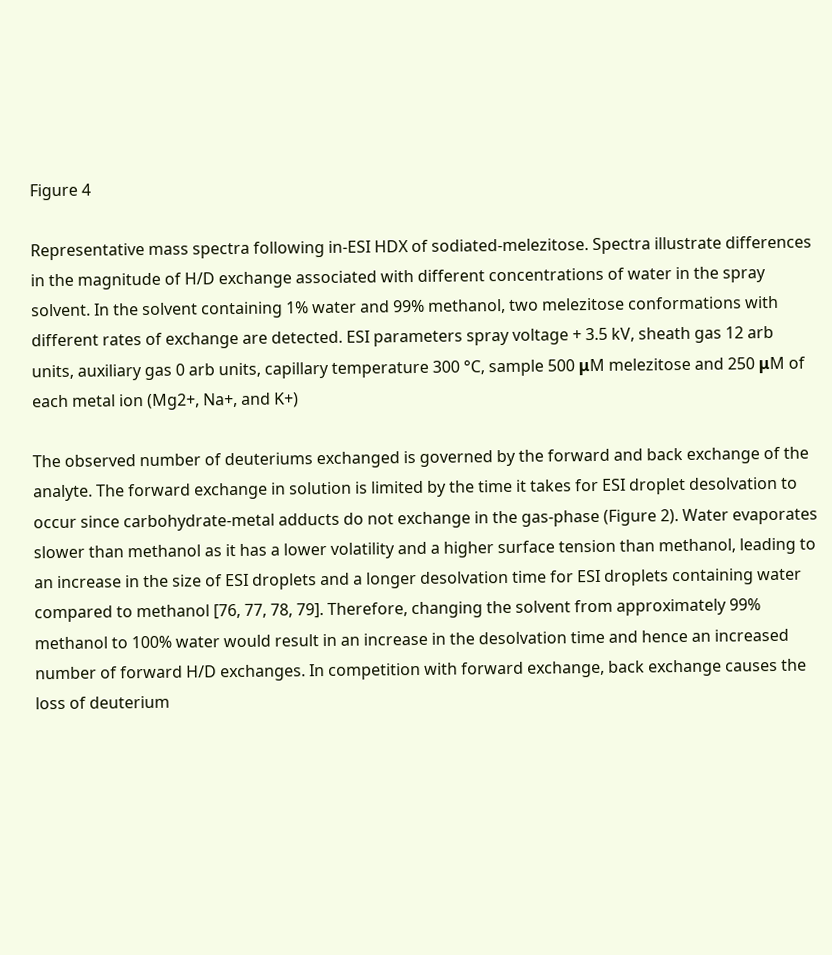Figure 4

Representative mass spectra following in-ESI HDX of sodiated-melezitose. Spectra illustrate differences in the magnitude of H/D exchange associated with different concentrations of water in the spray solvent. In the solvent containing 1% water and 99% methanol, two melezitose conformations with different rates of exchange are detected. ESI parameters spray voltage + 3.5 kV, sheath gas 12 arb units, auxiliary gas 0 arb units, capillary temperature 300 °C, sample 500 μM melezitose and 250 μM of each metal ion (Mg2+, Na+, and K+)

The observed number of deuteriums exchanged is governed by the forward and back exchange of the analyte. The forward exchange in solution is limited by the time it takes for ESI droplet desolvation to occur since carbohydrate-metal adducts do not exchange in the gas-phase (Figure 2). Water evaporates slower than methanol as it has a lower volatility and a higher surface tension than methanol, leading to an increase in the size of ESI droplets and a longer desolvation time for ESI droplets containing water compared to methanol [76, 77, 78, 79]. Therefore, changing the solvent from approximately 99% methanol to 100% water would result in an increase in the desolvation time and hence an increased number of forward H/D exchanges. In competition with forward exchange, back exchange causes the loss of deuterium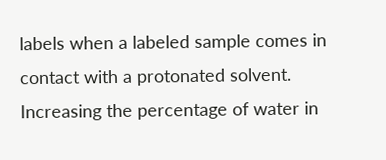labels when a labeled sample comes in contact with a protonated solvent. Increasing the percentage of water in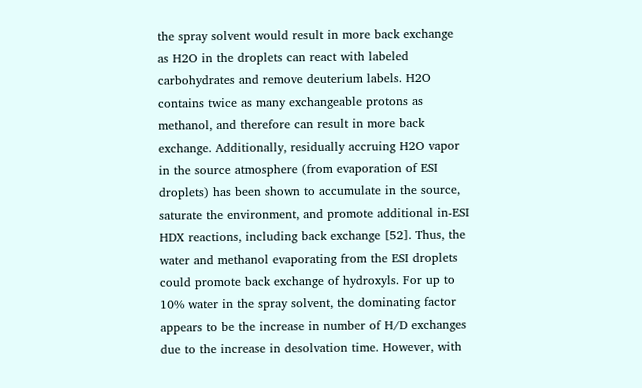the spray solvent would result in more back exchange as H2O in the droplets can react with labeled carbohydrates and remove deuterium labels. H2O contains twice as many exchangeable protons as methanol, and therefore can result in more back exchange. Additionally, residually accruing H2O vapor in the source atmosphere (from evaporation of ESI droplets) has been shown to accumulate in the source, saturate the environment, and promote additional in-ESI HDX reactions, including back exchange [52]. Thus, the water and methanol evaporating from the ESI droplets could promote back exchange of hydroxyls. For up to 10% water in the spray solvent, the dominating factor appears to be the increase in number of H/D exchanges due to the increase in desolvation time. However, with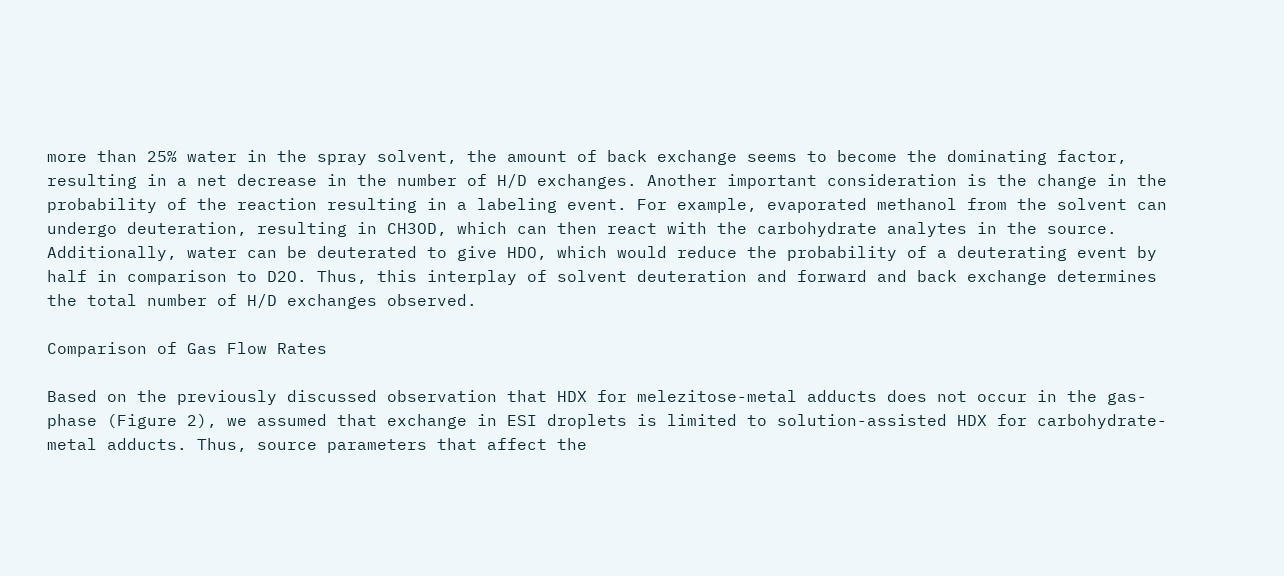more than 25% water in the spray solvent, the amount of back exchange seems to become the dominating factor, resulting in a net decrease in the number of H/D exchanges. Another important consideration is the change in the probability of the reaction resulting in a labeling event. For example, evaporated methanol from the solvent can undergo deuteration, resulting in CH3OD, which can then react with the carbohydrate analytes in the source. Additionally, water can be deuterated to give HDO, which would reduce the probability of a deuterating event by half in comparison to D2O. Thus, this interplay of solvent deuteration and forward and back exchange determines the total number of H/D exchanges observed.

Comparison of Gas Flow Rates

Based on the previously discussed observation that HDX for melezitose-metal adducts does not occur in the gas-phase (Figure 2), we assumed that exchange in ESI droplets is limited to solution-assisted HDX for carbohydrate-metal adducts. Thus, source parameters that affect the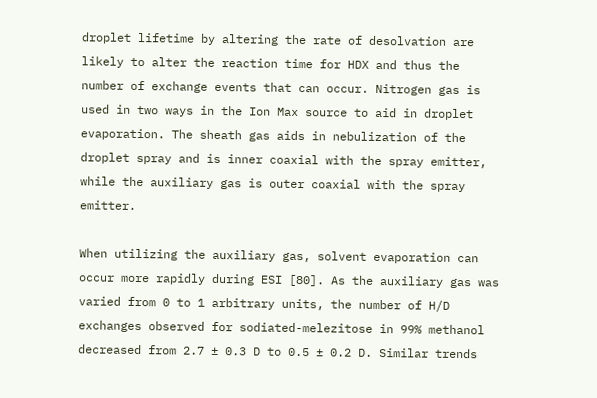droplet lifetime by altering the rate of desolvation are likely to alter the reaction time for HDX and thus the number of exchange events that can occur. Nitrogen gas is used in two ways in the Ion Max source to aid in droplet evaporation. The sheath gas aids in nebulization of the droplet spray and is inner coaxial with the spray emitter, while the auxiliary gas is outer coaxial with the spray emitter.

When utilizing the auxiliary gas, solvent evaporation can occur more rapidly during ESI [80]. As the auxiliary gas was varied from 0 to 1 arbitrary units, the number of H/D exchanges observed for sodiated-melezitose in 99% methanol decreased from 2.7 ± 0.3 D to 0.5 ± 0.2 D. Similar trends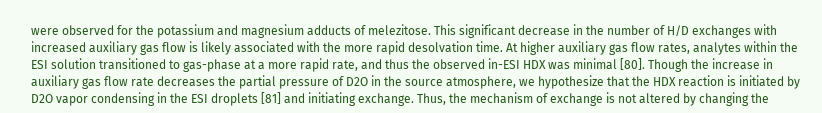were observed for the potassium and magnesium adducts of melezitose. This significant decrease in the number of H/D exchanges with increased auxiliary gas flow is likely associated with the more rapid desolvation time. At higher auxiliary gas flow rates, analytes within the ESI solution transitioned to gas-phase at a more rapid rate, and thus the observed in-ESI HDX was minimal [80]. Though the increase in auxiliary gas flow rate decreases the partial pressure of D2O in the source atmosphere, we hypothesize that the HDX reaction is initiated by D2O vapor condensing in the ESI droplets [81] and initiating exchange. Thus, the mechanism of exchange is not altered by changing the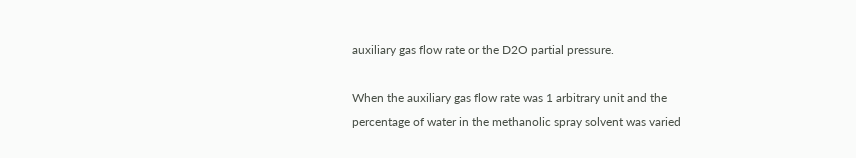auxiliary gas flow rate or the D2O partial pressure.

When the auxiliary gas flow rate was 1 arbitrary unit and the percentage of water in the methanolic spray solvent was varied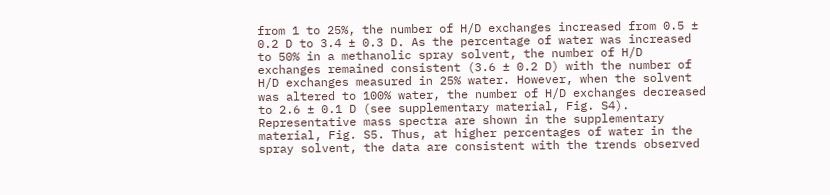from 1 to 25%, the number of H/D exchanges increased from 0.5 ± 0.2 D to 3.4 ± 0.3 D. As the percentage of water was increased to 50% in a methanolic spray solvent, the number of H/D exchanges remained consistent (3.6 ± 0.2 D) with the number of H/D exchanges measured in 25% water. However, when the solvent was altered to 100% water, the number of H/D exchanges decreased to 2.6 ± 0.1 D (see supplementary material, Fig. S4). Representative mass spectra are shown in the supplementary material, Fig. S5. Thus, at higher percentages of water in the spray solvent, the data are consistent with the trends observed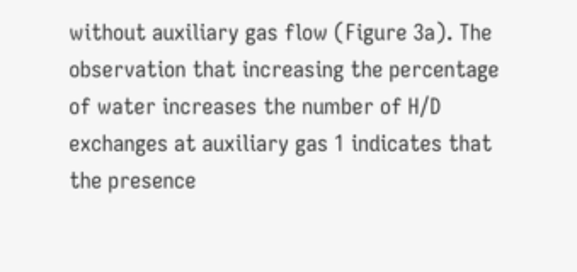without auxiliary gas flow (Figure 3a). The observation that increasing the percentage of water increases the number of H/D exchanges at auxiliary gas 1 indicates that the presence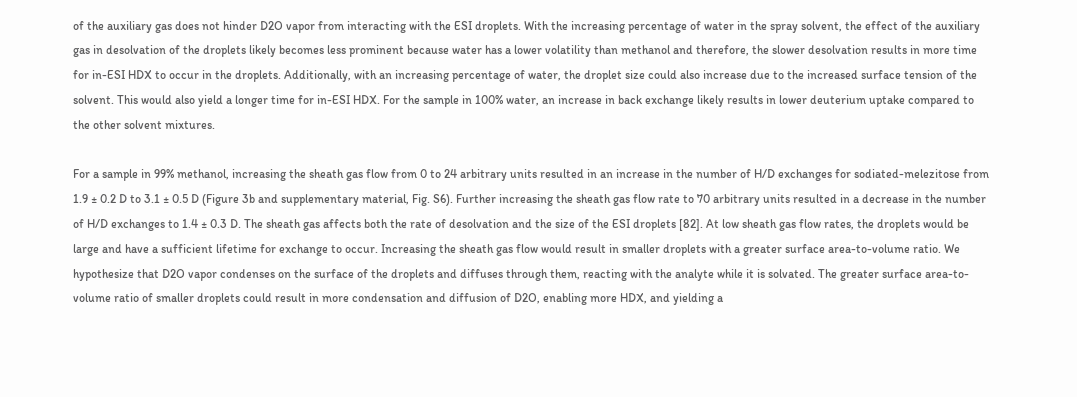of the auxiliary gas does not hinder D2O vapor from interacting with the ESI droplets. With the increasing percentage of water in the spray solvent, the effect of the auxiliary gas in desolvation of the droplets likely becomes less prominent because water has a lower volatility than methanol and therefore, the slower desolvation results in more time for in-ESI HDX to occur in the droplets. Additionally, with an increasing percentage of water, the droplet size could also increase due to the increased surface tension of the solvent. This would also yield a longer time for in-ESI HDX. For the sample in 100% water, an increase in back exchange likely results in lower deuterium uptake compared to the other solvent mixtures.

For a sample in 99% methanol, increasing the sheath gas flow from 0 to 24 arbitrary units resulted in an increase in the number of H/D exchanges for sodiated-melezitose from 1.9 ± 0.2 D to 3.1 ± 0.5 D (Figure 3b and supplementary material, Fig. S6). Further increasing the sheath gas flow rate to 70 arbitrary units resulted in a decrease in the number of H/D exchanges to 1.4 ± 0.3 D. The sheath gas affects both the rate of desolvation and the size of the ESI droplets [82]. At low sheath gas flow rates, the droplets would be large and have a sufficient lifetime for exchange to occur. Increasing the sheath gas flow would result in smaller droplets with a greater surface area-to-volume ratio. We hypothesize that D2O vapor condenses on the surface of the droplets and diffuses through them, reacting with the analyte while it is solvated. The greater surface area-to-volume ratio of smaller droplets could result in more condensation and diffusion of D2O, enabling more HDX, and yielding a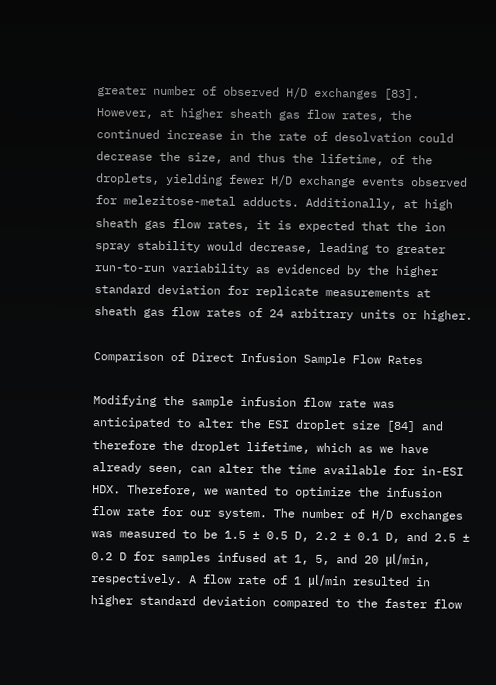greater number of observed H/D exchanges [83]. However, at higher sheath gas flow rates, the continued increase in the rate of desolvation could decrease the size, and thus the lifetime, of the droplets, yielding fewer H/D exchange events observed for melezitose-metal adducts. Additionally, at high sheath gas flow rates, it is expected that the ion spray stability would decrease, leading to greater run-to-run variability as evidenced by the higher standard deviation for replicate measurements at sheath gas flow rates of 24 arbitrary units or higher.

Comparison of Direct Infusion Sample Flow Rates

Modifying the sample infusion flow rate was anticipated to alter the ESI droplet size [84] and therefore the droplet lifetime, which as we have already seen, can alter the time available for in-ESI HDX. Therefore, we wanted to optimize the infusion flow rate for our system. The number of H/D exchanges was measured to be 1.5 ± 0.5 D, 2.2 ± 0.1 D, and 2.5 ± 0.2 D for samples infused at 1, 5, and 20 μl/min, respectively. A flow rate of 1 μl/min resulted in higher standard deviation compared to the faster flow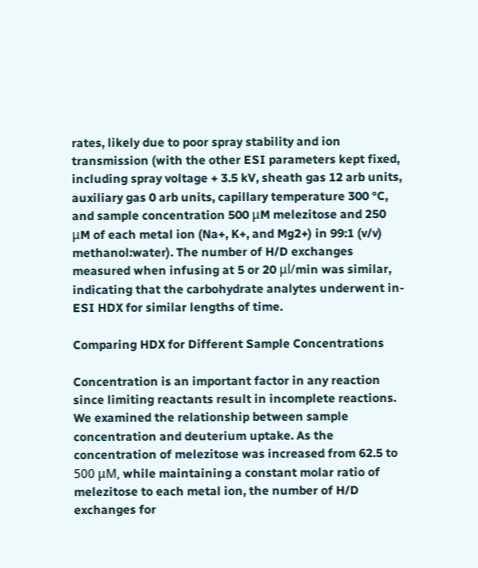rates, likely due to poor spray stability and ion transmission (with the other ESI parameters kept fixed, including spray voltage + 3.5 kV, sheath gas 12 arb units, auxiliary gas 0 arb units, capillary temperature 300 °C, and sample concentration 500 μM melezitose and 250 μM of each metal ion (Na+, K+, and Mg2+) in 99:1 (v/v) methanol:water). The number of H/D exchanges measured when infusing at 5 or 20 μl/min was similar, indicating that the carbohydrate analytes underwent in-ESI HDX for similar lengths of time.

Comparing HDX for Different Sample Concentrations

Concentration is an important factor in any reaction since limiting reactants result in incomplete reactions. We examined the relationship between sample concentration and deuterium uptake. As the concentration of melezitose was increased from 62.5 to 500 μM, while maintaining a constant molar ratio of melezitose to each metal ion, the number of H/D exchanges for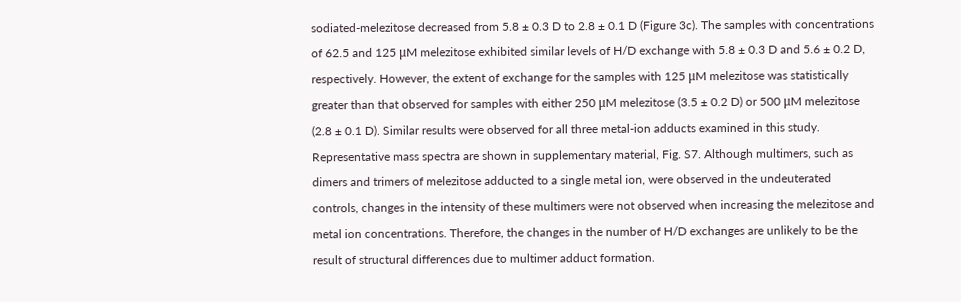sodiated-melezitose decreased from 5.8 ± 0.3 D to 2.8 ± 0.1 D (Figure 3c). The samples with concentrations of 62.5 and 125 μM melezitose exhibited similar levels of H/D exchange with 5.8 ± 0.3 D and 5.6 ± 0.2 D, respectively. However, the extent of exchange for the samples with 125 μM melezitose was statistically greater than that observed for samples with either 250 μM melezitose (3.5 ± 0.2 D) or 500 μM melezitose (2.8 ± 0.1 D). Similar results were observed for all three metal-ion adducts examined in this study. Representative mass spectra are shown in supplementary material, Fig. S7. Although multimers, such as dimers and trimers of melezitose adducted to a single metal ion, were observed in the undeuterated controls, changes in the intensity of these multimers were not observed when increasing the melezitose and metal ion concentrations. Therefore, the changes in the number of H/D exchanges are unlikely to be the result of structural differences due to multimer adduct formation.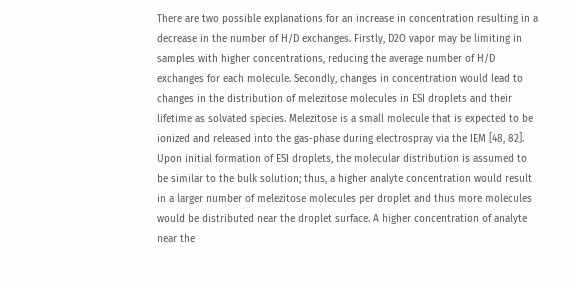There are two possible explanations for an increase in concentration resulting in a decrease in the number of H/D exchanges. Firstly, D2O vapor may be limiting in samples with higher concentrations, reducing the average number of H/D exchanges for each molecule. Secondly, changes in concentration would lead to changes in the distribution of melezitose molecules in ESI droplets and their lifetime as solvated species. Melezitose is a small molecule that is expected to be ionized and released into the gas-phase during electrospray via the IEM [48, 82]. Upon initial formation of ESI droplets, the molecular distribution is assumed to be similar to the bulk solution; thus, a higher analyte concentration would result in a larger number of melezitose molecules per droplet and thus more molecules would be distributed near the droplet surface. A higher concentration of analyte near the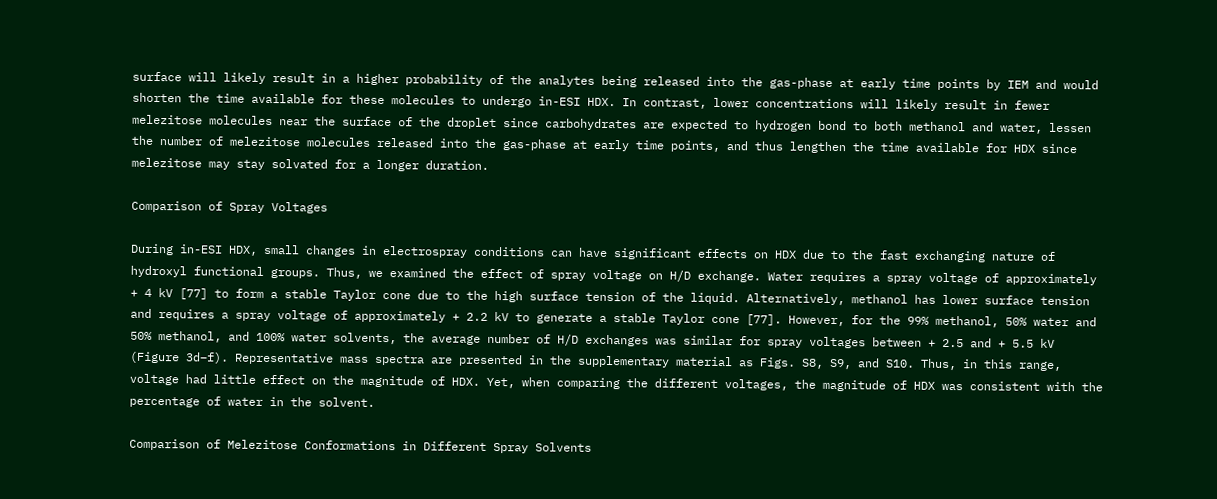surface will likely result in a higher probability of the analytes being released into the gas-phase at early time points by IEM and would shorten the time available for these molecules to undergo in-ESI HDX. In contrast, lower concentrations will likely result in fewer melezitose molecules near the surface of the droplet since carbohydrates are expected to hydrogen bond to both methanol and water, lessen the number of melezitose molecules released into the gas-phase at early time points, and thus lengthen the time available for HDX since melezitose may stay solvated for a longer duration.

Comparison of Spray Voltages

During in-ESI HDX, small changes in electrospray conditions can have significant effects on HDX due to the fast exchanging nature of hydroxyl functional groups. Thus, we examined the effect of spray voltage on H/D exchange. Water requires a spray voltage of approximately + 4 kV [77] to form a stable Taylor cone due to the high surface tension of the liquid. Alternatively, methanol has lower surface tension and requires a spray voltage of approximately + 2.2 kV to generate a stable Taylor cone [77]. However, for the 99% methanol, 50% water and 50% methanol, and 100% water solvents, the average number of H/D exchanges was similar for spray voltages between + 2.5 and + 5.5 kV (Figure 3d–f). Representative mass spectra are presented in the supplementary material as Figs. S8, S9, and S10. Thus, in this range, voltage had little effect on the magnitude of HDX. Yet, when comparing the different voltages, the magnitude of HDX was consistent with the percentage of water in the solvent.

Comparison of Melezitose Conformations in Different Spray Solvents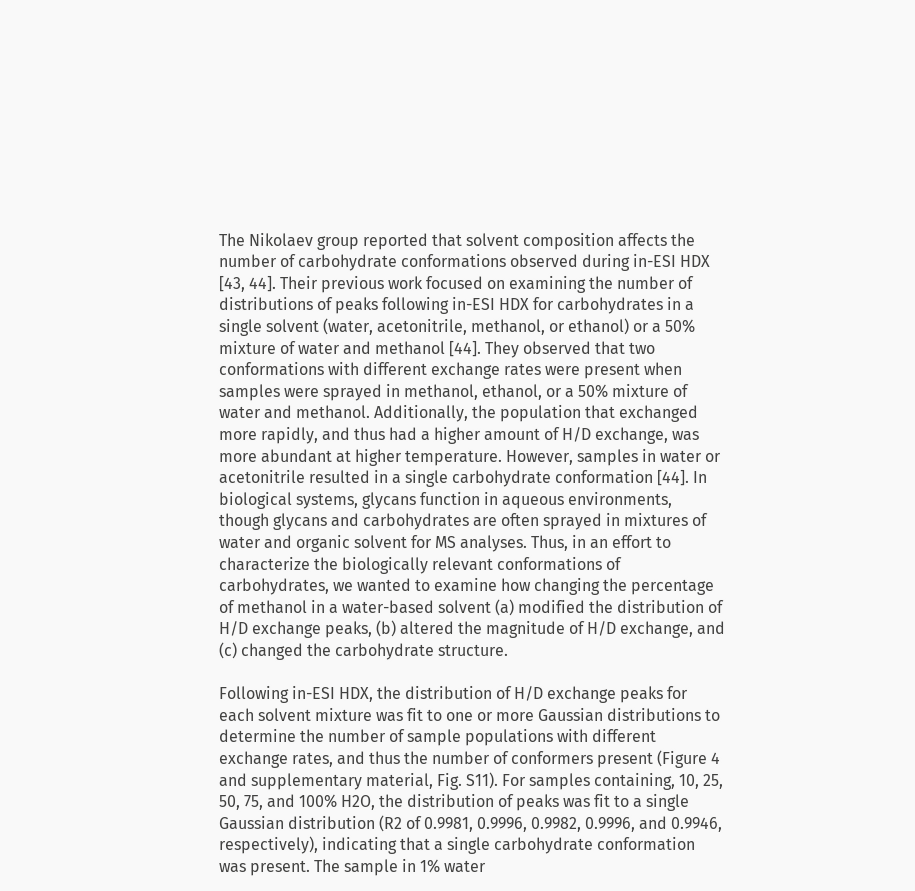The Nikolaev group reported that solvent composition affects the number of carbohydrate conformations observed during in-ESI HDX [43, 44]. Their previous work focused on examining the number of distributions of peaks following in-ESI HDX for carbohydrates in a single solvent (water, acetonitrile, methanol, or ethanol) or a 50% mixture of water and methanol [44]. They observed that two conformations with different exchange rates were present when samples were sprayed in methanol, ethanol, or a 50% mixture of water and methanol. Additionally, the population that exchanged more rapidly, and thus had a higher amount of H/D exchange, was more abundant at higher temperature. However, samples in water or acetonitrile resulted in a single carbohydrate conformation [44]. In biological systems, glycans function in aqueous environments, though glycans and carbohydrates are often sprayed in mixtures of water and organic solvent for MS analyses. Thus, in an effort to characterize the biologically relevant conformations of carbohydrates, we wanted to examine how changing the percentage of methanol in a water-based solvent (a) modified the distribution of H/D exchange peaks, (b) altered the magnitude of H/D exchange, and (c) changed the carbohydrate structure.

Following in-ESI HDX, the distribution of H/D exchange peaks for each solvent mixture was fit to one or more Gaussian distributions to determine the number of sample populations with different exchange rates, and thus the number of conformers present (Figure 4 and supplementary material, Fig. S11). For samples containing, 10, 25, 50, 75, and 100% H2O, the distribution of peaks was fit to a single Gaussian distribution (R2 of 0.9981, 0.9996, 0.9982, 0.9996, and 0.9946, respectively), indicating that a single carbohydrate conformation was present. The sample in 1% water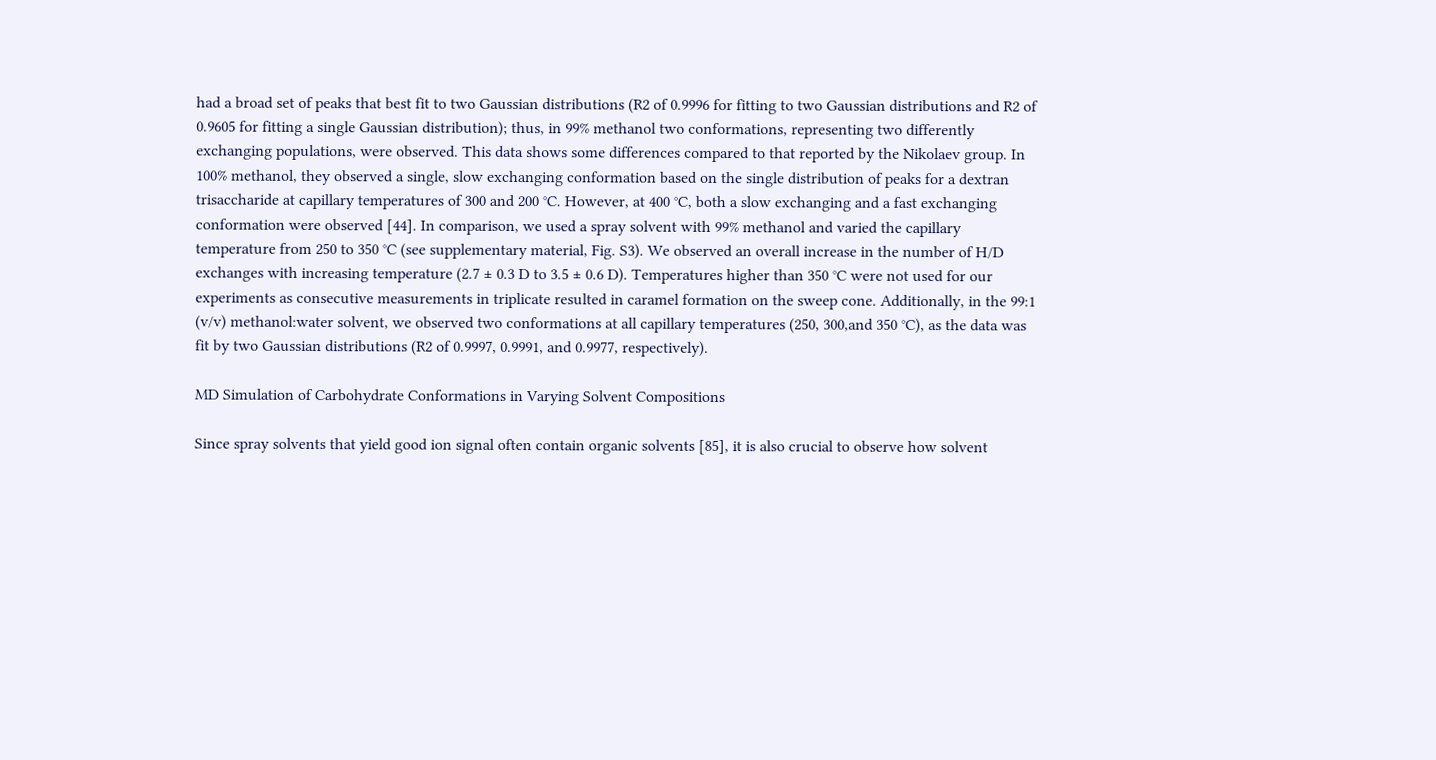had a broad set of peaks that best fit to two Gaussian distributions (R2 of 0.9996 for fitting to two Gaussian distributions and R2 of 0.9605 for fitting a single Gaussian distribution); thus, in 99% methanol two conformations, representing two differently exchanging populations, were observed. This data shows some differences compared to that reported by the Nikolaev group. In 100% methanol, they observed a single, slow exchanging conformation based on the single distribution of peaks for a dextran trisaccharide at capillary temperatures of 300 and 200 °C. However, at 400 °C, both a slow exchanging and a fast exchanging conformation were observed [44]. In comparison, we used a spray solvent with 99% methanol and varied the capillary temperature from 250 to 350 °C (see supplementary material, Fig. S3). We observed an overall increase in the number of H/D exchanges with increasing temperature (2.7 ± 0.3 D to 3.5 ± 0.6 D). Temperatures higher than 350 °C were not used for our experiments as consecutive measurements in triplicate resulted in caramel formation on the sweep cone. Additionally, in the 99:1 (v/v) methanol:water solvent, we observed two conformations at all capillary temperatures (250, 300,and 350 °C), as the data was fit by two Gaussian distributions (R2 of 0.9997, 0.9991, and 0.9977, respectively).

MD Simulation of Carbohydrate Conformations in Varying Solvent Compositions

Since spray solvents that yield good ion signal often contain organic solvents [85], it is also crucial to observe how solvent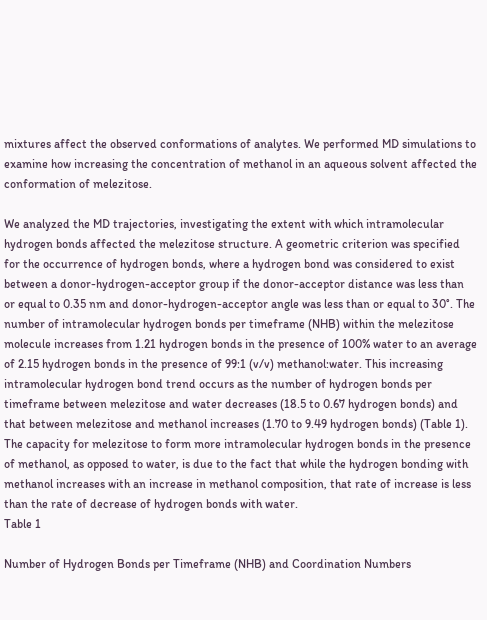mixtures affect the observed conformations of analytes. We performed MD simulations to examine how increasing the concentration of methanol in an aqueous solvent affected the conformation of melezitose.

We analyzed the MD trajectories, investigating the extent with which intramolecular hydrogen bonds affected the melezitose structure. A geometric criterion was specified for the occurrence of hydrogen bonds, where a hydrogen bond was considered to exist between a donor-hydrogen-acceptor group if the donor-acceptor distance was less than or equal to 0.35 nm and donor-hydrogen-acceptor angle was less than or equal to 30°. The number of intramolecular hydrogen bonds per timeframe (NHB) within the melezitose molecule increases from 1.21 hydrogen bonds in the presence of 100% water to an average of 2.15 hydrogen bonds in the presence of 99:1 (v/v) methanol:water. This increasing intramolecular hydrogen bond trend occurs as the number of hydrogen bonds per timeframe between melezitose and water decreases (18.5 to 0.67 hydrogen bonds) and that between melezitose and methanol increases (1.70 to 9.49 hydrogen bonds) (Table 1). The capacity for melezitose to form more intramolecular hydrogen bonds in the presence of methanol, as opposed to water, is due to the fact that while the hydrogen bonding with methanol increases with an increase in methanol composition, that rate of increase is less than the rate of decrease of hydrogen bonds with water.
Table 1

Number of Hydrogen Bonds per Timeframe (NHB) and Coordination Numbers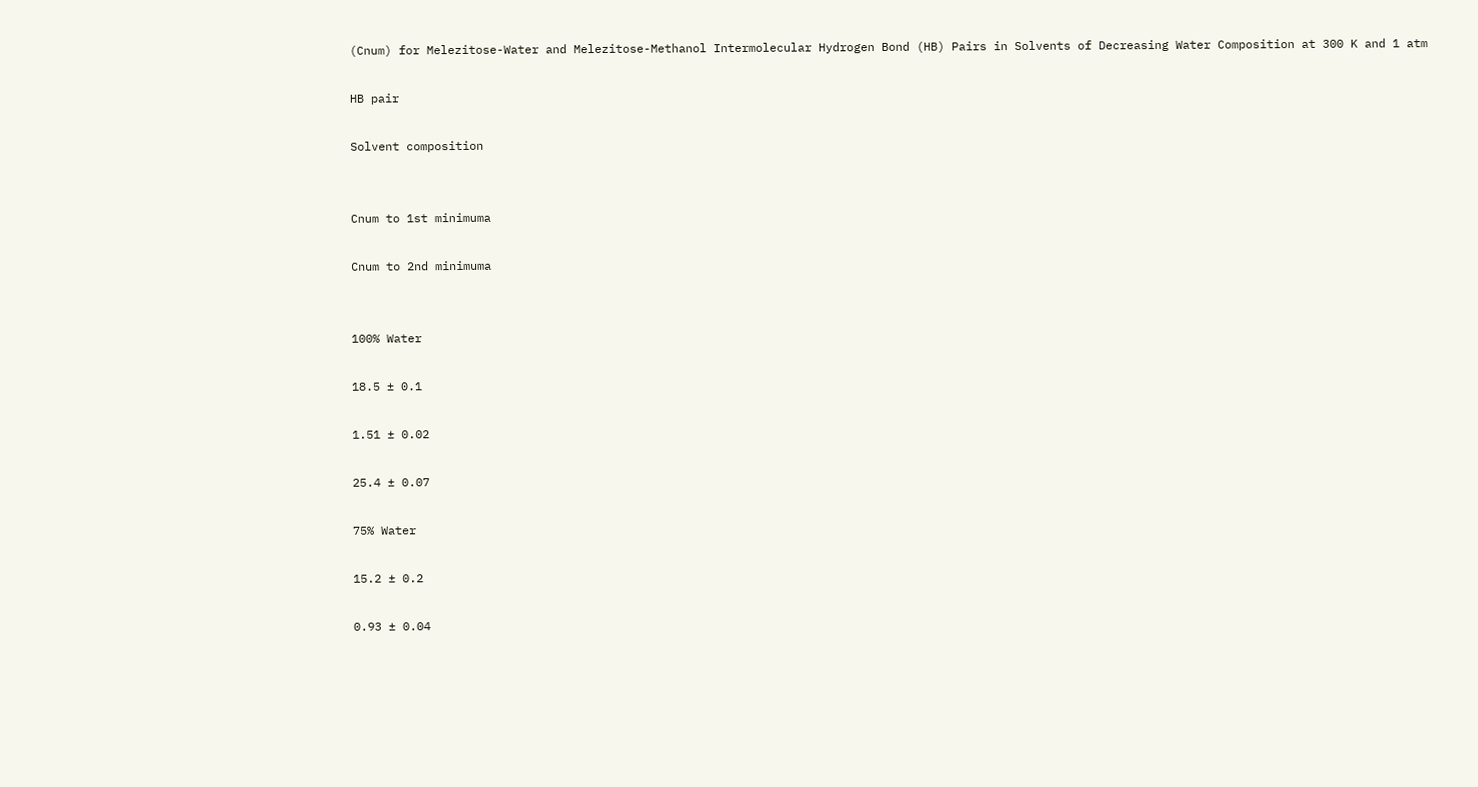(Cnum) for Melezitose-Water and Melezitose-Methanol Intermolecular Hydrogen Bond (HB) Pairs in Solvents of Decreasing Water Composition at 300 K and 1 atm

HB pair

Solvent composition


Cnum to 1st minimuma

Cnum to 2nd minimuma


100% Water

18.5 ± 0.1

1.51 ± 0.02

25.4 ± 0.07

75% Water

15.2 ± 0.2

0.93 ± 0.04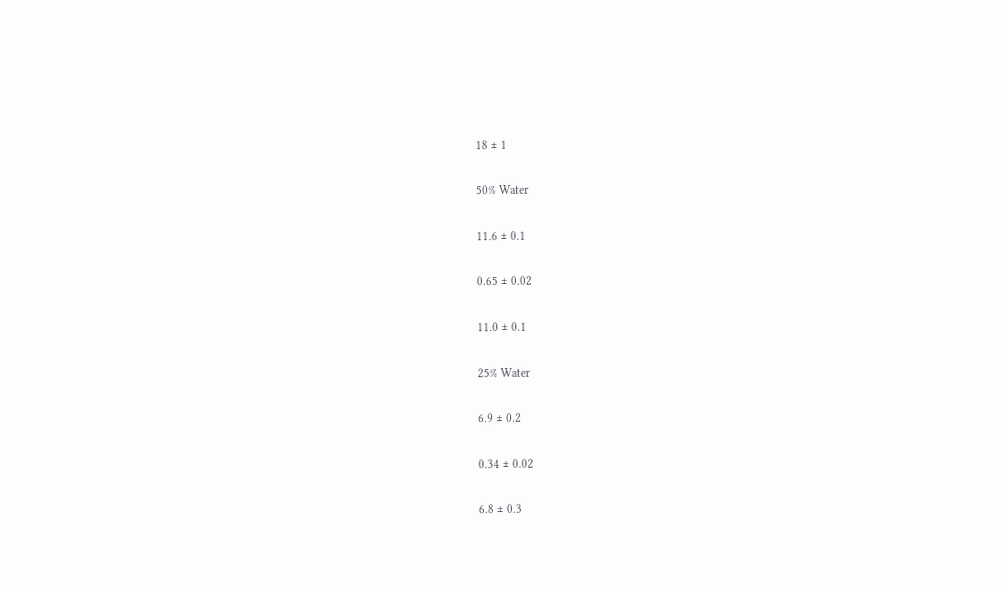18 ± 1

50% Water

11.6 ± 0.1

0.65 ± 0.02

11.0 ± 0.1

25% Water

6.9 ± 0.2

0.34 ± 0.02

6.8 ± 0.3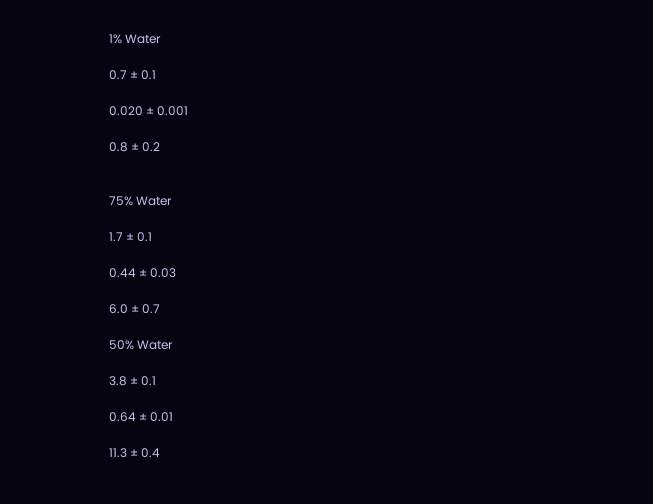1% Water

0.7 ± 0.1

0.020 ± 0.001

0.8 ± 0.2


75% Water

1.7 ± 0.1

0.44 ± 0.03

6.0 ± 0.7

50% Water

3.8 ± 0.1

0.64 ± 0.01

11.3 ± 0.4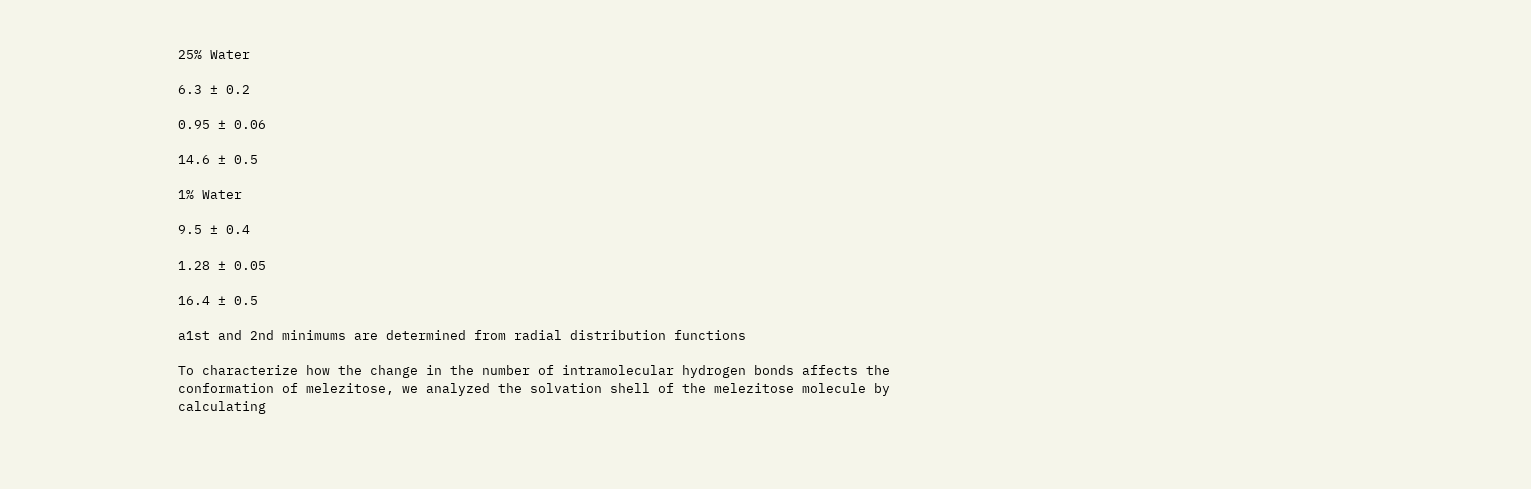25% Water

6.3 ± 0.2

0.95 ± 0.06

14.6 ± 0.5

1% Water

9.5 ± 0.4

1.28 ± 0.05

16.4 ± 0.5

a1st and 2nd minimums are determined from radial distribution functions

To characterize how the change in the number of intramolecular hydrogen bonds affects the conformation of melezitose, we analyzed the solvation shell of the melezitose molecule by calculating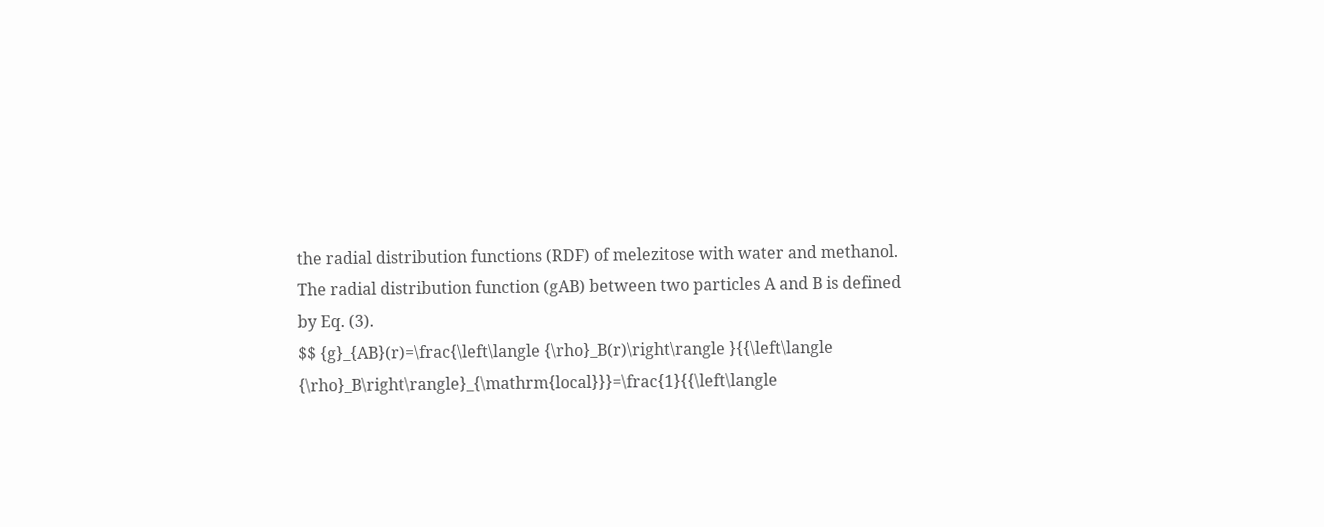the radial distribution functions (RDF) of melezitose with water and methanol. The radial distribution function (gAB) between two particles A and B is defined by Eq. (3).
$$ {g}_{AB}(r)=\frac{\left\langle {\rho}_B(r)\right\rangle }{{\left\langle {\rho}_B\right\rangle}_{\mathrm{local}}}=\frac{1}{{\left\langle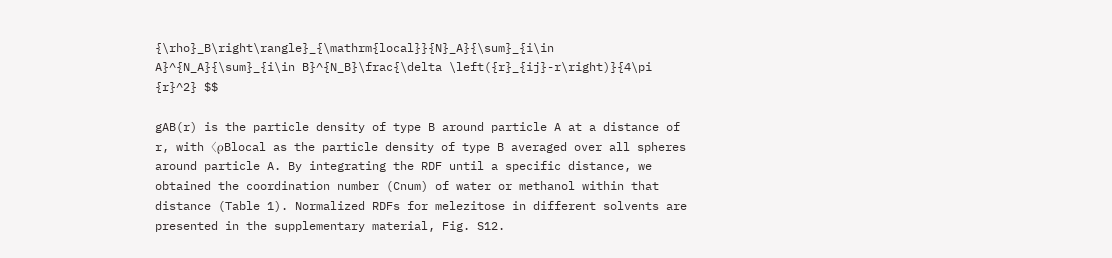{\rho}_B\right\rangle}_{\mathrm{local}}{N}_A}{\sum}_{i\in A}^{N_A}{\sum}_{i\in B}^{N_B}\frac{\delta \left({r}_{ij}-r\right)}{4\pi {r}^2} $$

gAB(r) is the particle density of type B around particle A at a distance of r, with 〈ρBlocal as the particle density of type B averaged over all spheres around particle A. By integrating the RDF until a specific distance, we obtained the coordination number (Cnum) of water or methanol within that distance (Table 1). Normalized RDFs for melezitose in different solvents are presented in the supplementary material, Fig. S12.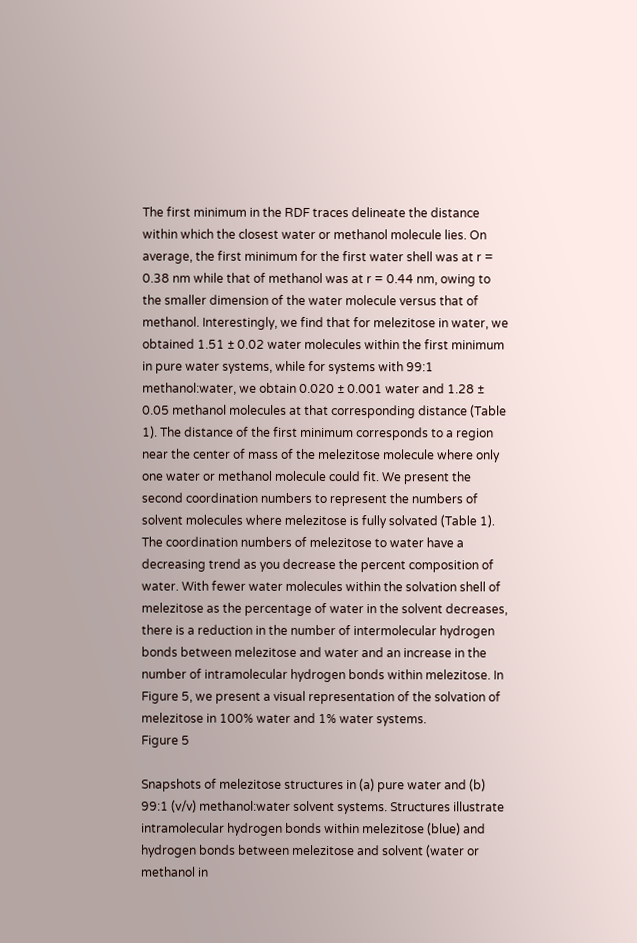The first minimum in the RDF traces delineate the distance within which the closest water or methanol molecule lies. On average, the first minimum for the first water shell was at r = 0.38 nm while that of methanol was at r = 0.44 nm, owing to the smaller dimension of the water molecule versus that of methanol. Interestingly, we find that for melezitose in water, we obtained 1.51 ± 0.02 water molecules within the first minimum in pure water systems, while for systems with 99:1 methanol:water, we obtain 0.020 ± 0.001 water and 1.28 ± 0.05 methanol molecules at that corresponding distance (Table 1). The distance of the first minimum corresponds to a region near the center of mass of the melezitose molecule where only one water or methanol molecule could fit. We present the second coordination numbers to represent the numbers of solvent molecules where melezitose is fully solvated (Table 1). The coordination numbers of melezitose to water have a decreasing trend as you decrease the percent composition of water. With fewer water molecules within the solvation shell of melezitose as the percentage of water in the solvent decreases, there is a reduction in the number of intermolecular hydrogen bonds between melezitose and water and an increase in the number of intramolecular hydrogen bonds within melezitose. In Figure 5, we present a visual representation of the solvation of melezitose in 100% water and 1% water systems.
Figure 5

Snapshots of melezitose structures in (a) pure water and (b) 99:1 (v/v) methanol:water solvent systems. Structures illustrate intramolecular hydrogen bonds within melezitose (blue) and hydrogen bonds between melezitose and solvent (water or methanol in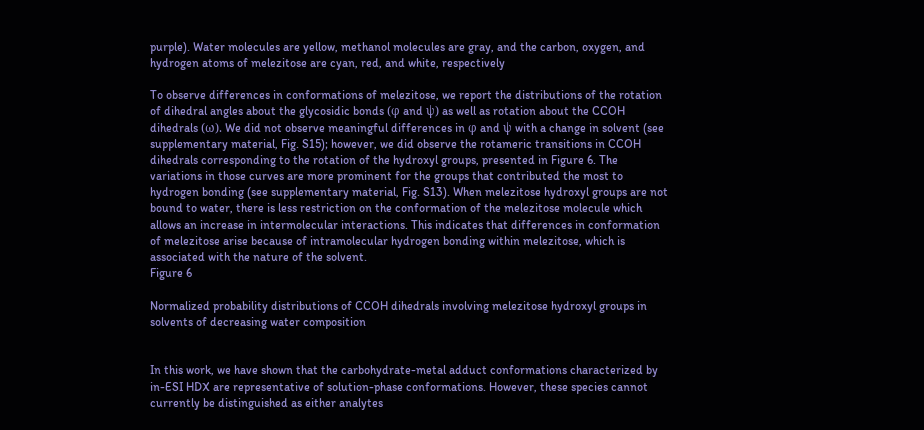purple). Water molecules are yellow, methanol molecules are gray, and the carbon, oxygen, and hydrogen atoms of melezitose are cyan, red, and white, respectively

To observe differences in conformations of melezitose, we report the distributions of the rotation of dihedral angles about the glycosidic bonds (φ and ψ) as well as rotation about the CCOH dihedrals (ω). We did not observe meaningful differences in φ and ψ with a change in solvent (see supplementary material, Fig. S15); however, we did observe the rotameric transitions in CCOH dihedrals corresponding to the rotation of the hydroxyl groups, presented in Figure 6. The variations in those curves are more prominent for the groups that contributed the most to hydrogen bonding (see supplementary material, Fig. S13). When melezitose hydroxyl groups are not bound to water, there is less restriction on the conformation of the melezitose molecule which allows an increase in intermolecular interactions. This indicates that differences in conformation of melezitose arise because of intramolecular hydrogen bonding within melezitose, which is associated with the nature of the solvent.
Figure 6

Normalized probability distributions of CCOH dihedrals involving melezitose hydroxyl groups in solvents of decreasing water composition


In this work, we have shown that the carbohydrate-metal adduct conformations characterized by in-ESI HDX are representative of solution-phase conformations. However, these species cannot currently be distinguished as either analytes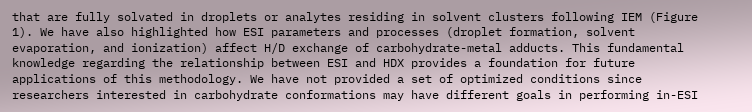that are fully solvated in droplets or analytes residing in solvent clusters following IEM (Figure 1). We have also highlighted how ESI parameters and processes (droplet formation, solvent evaporation, and ionization) affect H/D exchange of carbohydrate-metal adducts. This fundamental knowledge regarding the relationship between ESI and HDX provides a foundation for future applications of this methodology. We have not provided a set of optimized conditions since researchers interested in carbohydrate conformations may have different goals in performing in-ESI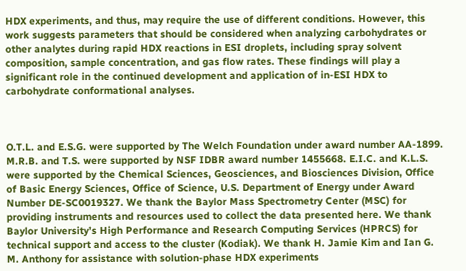HDX experiments, and thus, may require the use of different conditions. However, this work suggests parameters that should be considered when analyzing carbohydrates or other analytes during rapid HDX reactions in ESI droplets, including spray solvent composition, sample concentration, and gas flow rates. These findings will play a significant role in the continued development and application of in-ESI HDX to carbohydrate conformational analyses.



O.T.L. and E.S.G. were supported by The Welch Foundation under award number AA-1899. M.R.B. and T.S. were supported by NSF IDBR award number 1455668. E.I.C. and K.L.S. were supported by the Chemical Sciences, Geosciences, and Biosciences Division, Office of Basic Energy Sciences, Office of Science, U.S. Department of Energy under Award Number DE-SC0019327. We thank the Baylor Mass Spectrometry Center (MSC) for providing instruments and resources used to collect the data presented here. We thank Baylor University’s High Performance and Research Computing Services (HPRCS) for technical support and access to the cluster (Kodiak). We thank H. Jamie Kim and Ian G. M. Anthony for assistance with solution-phase HDX experiments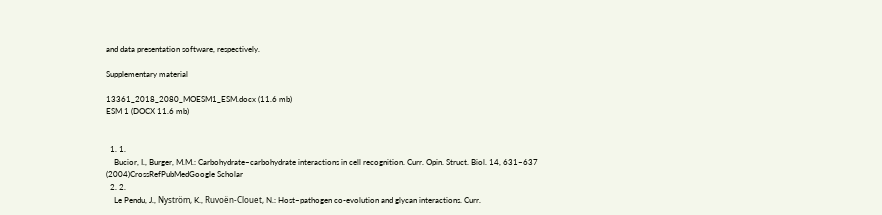and data presentation software, respectively.

Supplementary material

13361_2018_2080_MOESM1_ESM.docx (11.6 mb)
ESM 1 (DOCX 11.6 mb)


  1. 1.
    Bucior, I., Burger, M.M.: Carbohydrate–carbohydrate interactions in cell recognition. Curr. Opin. Struct. Biol. 14, 631–637 (2004)CrossRefPubMedGoogle Scholar
  2. 2.
    Le Pendu, J., Nyström, K., Ruvoën-Clouet, N.: Host–pathogen co-evolution and glycan interactions. Curr.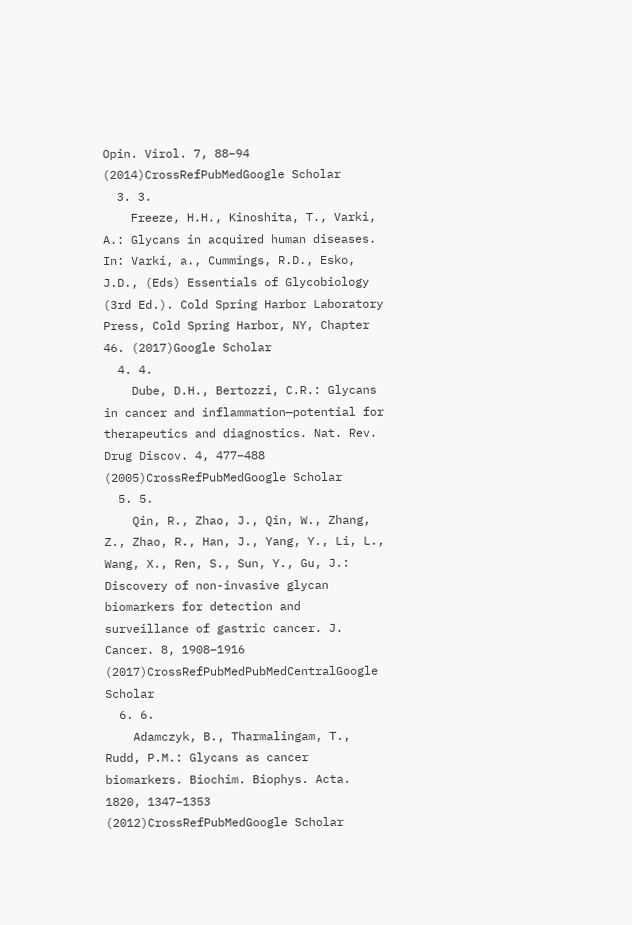Opin. Virol. 7, 88–94 (2014)CrossRefPubMedGoogle Scholar
  3. 3.
    Freeze, H.H., Kinoshita, T., Varki, A.: Glycans in acquired human diseases. In: Varki, a., Cummings, R.D., Esko, J.D., (Eds) Essentials of Glycobiology (3rd Ed.). Cold Spring Harbor Laboratory Press, Cold Spring Harbor, NY, Chapter 46. (2017)Google Scholar
  4. 4.
    Dube, D.H., Bertozzi, C.R.: Glycans in cancer and inflammation—potential for therapeutics and diagnostics. Nat. Rev. Drug Discov. 4, 477–488 (2005)CrossRefPubMedGoogle Scholar
  5. 5.
    Qin, R., Zhao, J., Qin, W., Zhang, Z., Zhao, R., Han, J., Yang, Y., Li, L., Wang, X., Ren, S., Sun, Y., Gu, J.: Discovery of non-invasive glycan biomarkers for detection and surveillance of gastric cancer. J. Cancer. 8, 1908–1916 (2017)CrossRefPubMedPubMedCentralGoogle Scholar
  6. 6.
    Adamczyk, B., Tharmalingam, T., Rudd, P.M.: Glycans as cancer biomarkers. Biochim. Biophys. Acta. 1820, 1347–1353 (2012)CrossRefPubMedGoogle Scholar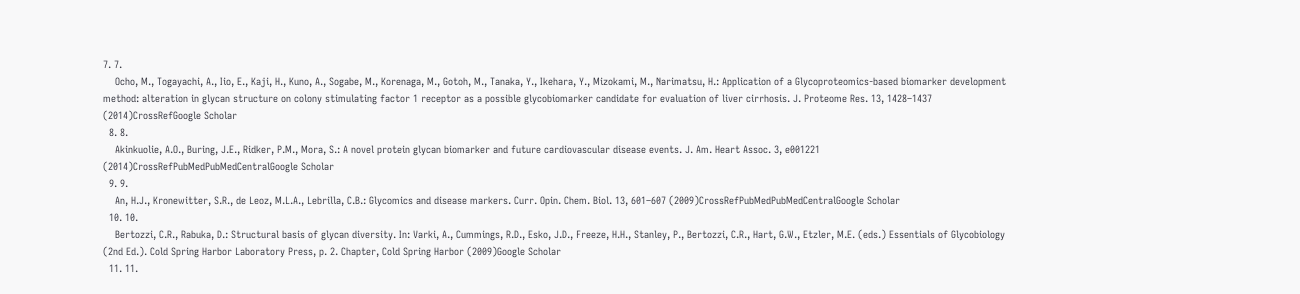7. 7.
    Ocho, M., Togayachi, A., Iio, E., Kaji, H., Kuno, A., Sogabe, M., Korenaga, M., Gotoh, M., Tanaka, Y., Ikehara, Y., Mizokami, M., Narimatsu, H.: Application of a Glycoproteomics-based biomarker development method: alteration in glycan structure on colony stimulating factor 1 receptor as a possible glycobiomarker candidate for evaluation of liver cirrhosis. J. Proteome Res. 13, 1428–1437 (2014)CrossRefGoogle Scholar
  8. 8.
    Akinkuolie, A.O., Buring, J.E., Ridker, P.M., Mora, S.: A novel protein glycan biomarker and future cardiovascular disease events. J. Am. Heart Assoc. 3, e001221 (2014)CrossRefPubMedPubMedCentralGoogle Scholar
  9. 9.
    An, H.J., Kronewitter, S.R., de Leoz, M.L.A., Lebrilla, C.B.: Glycomics and disease markers. Curr. Opin. Chem. Biol. 13, 601–607 (2009)CrossRefPubMedPubMedCentralGoogle Scholar
  10. 10.
    Bertozzi, C.R., Rabuka, D.: Structural basis of glycan diversity. In: Varki, A., Cummings, R.D., Esko, J.D., Freeze, H.H., Stanley, P., Bertozzi, C.R., Hart, G.W., Etzler, M.E. (eds.) Essentials of Glycobiology (2nd Ed.). Cold Spring Harbor Laboratory Press, p. 2. Chapter, Cold Spring Harbor (2009)Google Scholar
  11. 11.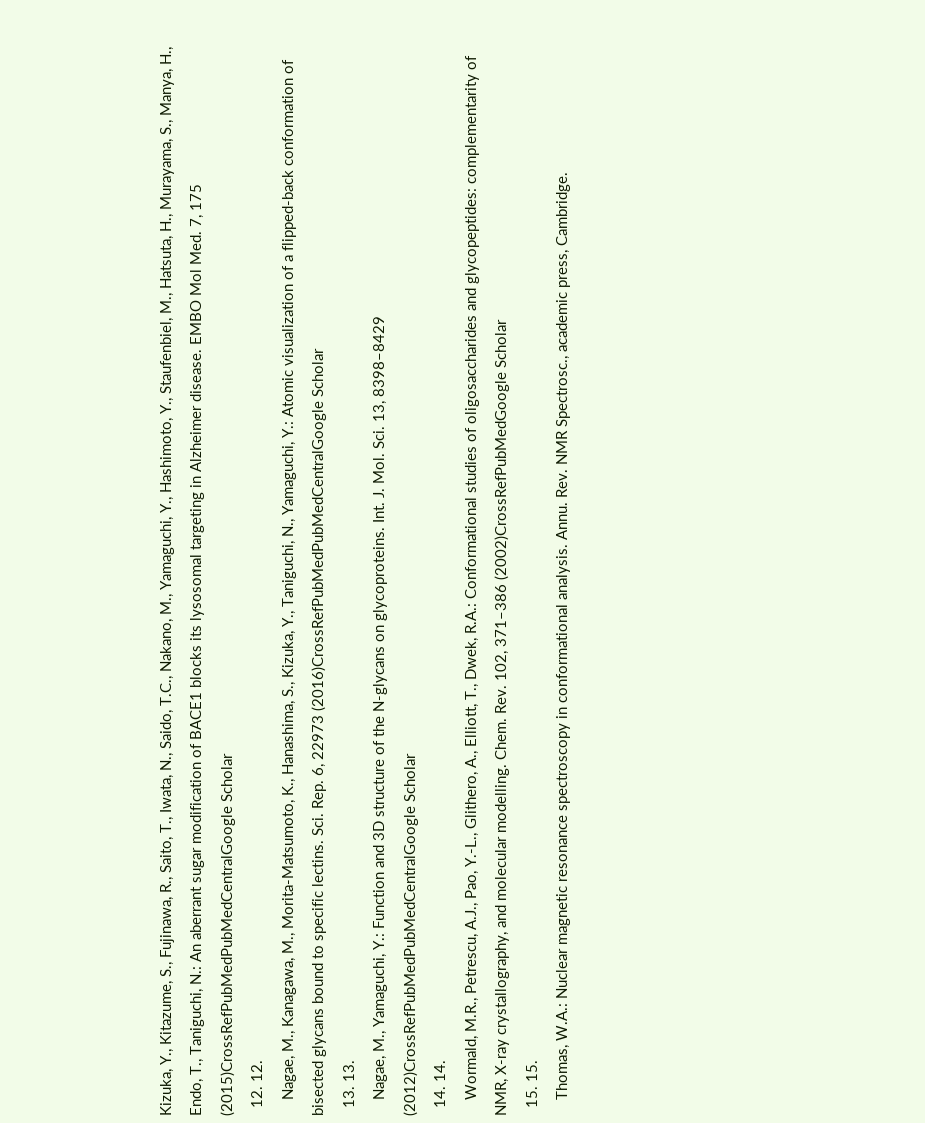Kizuka, Y., Kitazume, S., Fujinawa, R., Saito, T., Iwata, N., Saido, T.C., Nakano, M., Yamaguchi, Y., Hashimoto, Y., Staufenbiel, M., Hatsuta, H., Murayama, S., Manya, H., Endo, T., Taniguchi, N.: An aberrant sugar modification of BACE1 blocks its lysosomal targeting in Alzheimer disease. EMBO Mol Med. 7, 175 (2015)CrossRefPubMedPubMedCentralGoogle Scholar
  12. 12.
    Nagae, M., Kanagawa, M., Morita-Matsumoto, K., Hanashima, S., Kizuka, Y., Taniguchi, N., Yamaguchi, Y.: Atomic visualization of a flipped-back conformation of bisected glycans bound to specific lectins. Sci. Rep. 6, 22973 (2016)CrossRefPubMedPubMedCentralGoogle Scholar
  13. 13.
    Nagae, M., Yamaguchi, Y.: Function and 3D structure of the N-glycans on glycoproteins. Int. J. Mol. Sci. 13, 8398–8429 (2012)CrossRefPubMedPubMedCentralGoogle Scholar
  14. 14.
    Wormald, M.R., Petrescu, A.J., Pao, Y.-L., Glithero, A., Elliott, T., Dwek, R.A.: Conformational studies of oligosaccharides and glycopeptides: complementarity of NMR, X-ray crystallography, and molecular modelling. Chem. Rev. 102, 371–386 (2002)CrossRefPubMedGoogle Scholar
  15. 15.
    Thomas, W.A.: Nuclear magnetic resonance spectroscopy in conformational analysis. Annu. Rev. NMR Spectrosc., academic press, Cambridge.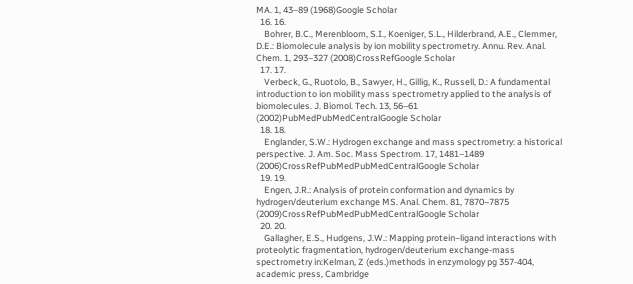MA. 1, 43–89 (1968)Google Scholar
  16. 16.
    Bohrer, B.C., Merenbloom, S.I., Koeniger, S.L., Hilderbrand, A.E., Clemmer, D.E.: Biomolecule analysis by ion mobility spectrometry. Annu. Rev. Anal. Chem. 1, 293–327 (2008)CrossRefGoogle Scholar
  17. 17.
    Verbeck, G., Ruotolo, B., Sawyer, H., Gillig, K., Russell, D.: A fundamental introduction to ion mobility mass spectrometry applied to the analysis of biomolecules. J. Biomol. Tech. 13, 56–61 (2002)PubMedPubMedCentralGoogle Scholar
  18. 18.
    Englander, S.W.: Hydrogen exchange and mass spectrometry: a historical perspective. J. Am. Soc. Mass Spectrom. 17, 1481–1489 (2006)CrossRefPubMedPubMedCentralGoogle Scholar
  19. 19.
    Engen, J.R.: Analysis of protein conformation and dynamics by hydrogen/deuterium exchange MS. Anal. Chem. 81, 7870–7875 (2009)CrossRefPubMedPubMedCentralGoogle Scholar
  20. 20.
    Gallagher, E.S., Hudgens, J.W.: Mapping protein–ligand interactions with proteolytic fragmentation, hydrogen/deuterium exchange-mass spectrometry in:Kelman, Z (eds.)methods in enzymology pg 357-404, academic press, Cambridge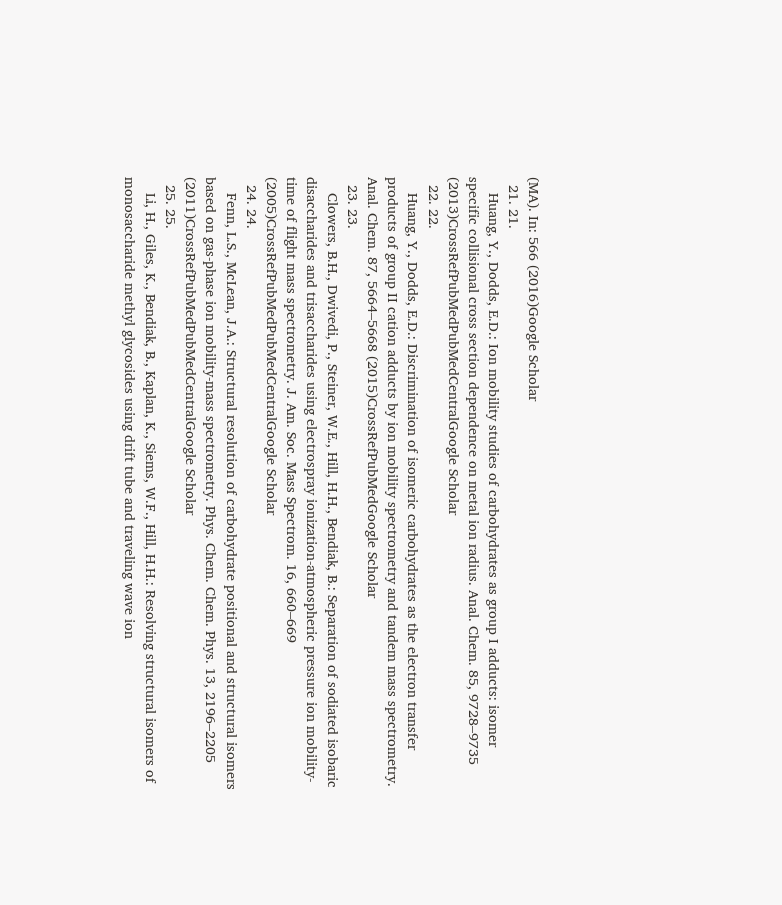(MA). In: 566 (2016)Google Scholar
  21. 21.
    Huang, Y., Dodds, E.D.: Ion mobility studies of carbohydrates as group I adducts: isomer specific collisional cross section dependence on metal ion radius. Anal. Chem. 85, 9728–9735 (2013)CrossRefPubMedPubMedCentralGoogle Scholar
  22. 22.
    Huang, Y., Dodds, E.D.: Discrimination of isomeric carbohydrates as the electron transfer products of group II cation adducts by ion mobility spectrometry and tandem mass spectrometry. Anal. Chem. 87, 5664–5668 (2015)CrossRefPubMedGoogle Scholar
  23. 23.
    Clowers, B.H., Dwivedi, P., Steiner, W.E., Hill, H.H., Bendiak, B.: Separation of sodiated isobaric disaccharides and trisaccharides using electrospray ionization-atmospheric pressure ion mobility-time of flight mass spectrometry. J. Am. Soc. Mass Spectrom. 16, 660–669 (2005)CrossRefPubMedPubMedCentralGoogle Scholar
  24. 24.
    Fenn, L.S., McLean, J.A.: Structural resolution of carbohydrate positional and structural isomers based on gas-phase ion mobility-mass spectrometry. Phys. Chem. Chem. Phys. 13, 2196–2205 (2011)CrossRefPubMedPubMedCentralGoogle Scholar
  25. 25.
    Li, H., Giles, K., Bendiak, B., Kaplan, K., Siems, W.F., Hill, H.H.: Resolving structural isomers of monosaccharide methyl glycosides using drift tube and traveling wave ion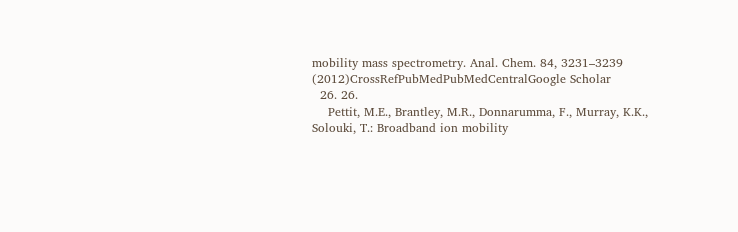mobility mass spectrometry. Anal. Chem. 84, 3231–3239 (2012)CrossRefPubMedPubMedCentralGoogle Scholar
  26. 26.
    Pettit, M.E., Brantley, M.R., Donnarumma, F., Murray, K.K., Solouki, T.: Broadband ion mobility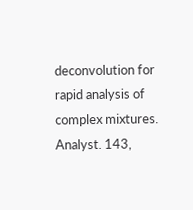deconvolution for rapid analysis of complex mixtures. Analyst. 143,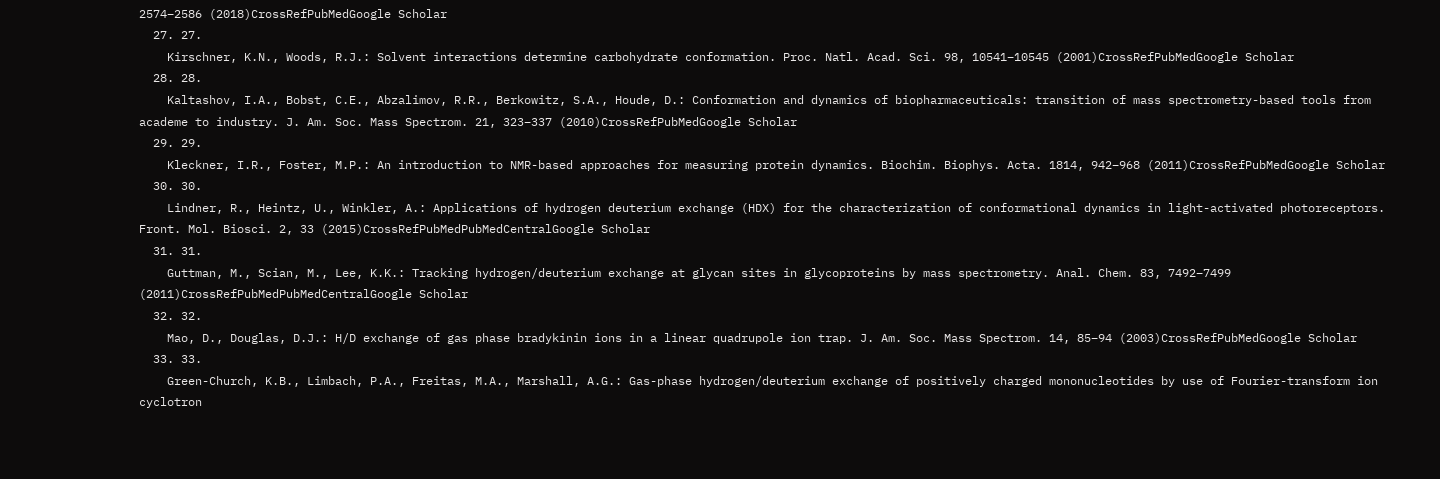2574–2586 (2018)CrossRefPubMedGoogle Scholar
  27. 27.
    Kirschner, K.N., Woods, R.J.: Solvent interactions determine carbohydrate conformation. Proc. Natl. Acad. Sci. 98, 10541–10545 (2001)CrossRefPubMedGoogle Scholar
  28. 28.
    Kaltashov, I.A., Bobst, C.E., Abzalimov, R.R., Berkowitz, S.A., Houde, D.: Conformation and dynamics of biopharmaceuticals: transition of mass spectrometry-based tools from academe to industry. J. Am. Soc. Mass Spectrom. 21, 323–337 (2010)CrossRefPubMedGoogle Scholar
  29. 29.
    Kleckner, I.R., Foster, M.P.: An introduction to NMR-based approaches for measuring protein dynamics. Biochim. Biophys. Acta. 1814, 942–968 (2011)CrossRefPubMedGoogle Scholar
  30. 30.
    Lindner, R., Heintz, U., Winkler, A.: Applications of hydrogen deuterium exchange (HDX) for the characterization of conformational dynamics in light-activated photoreceptors. Front. Mol. Biosci. 2, 33 (2015)CrossRefPubMedPubMedCentralGoogle Scholar
  31. 31.
    Guttman, M., Scian, M., Lee, K.K.: Tracking hydrogen/deuterium exchange at glycan sites in glycoproteins by mass spectrometry. Anal. Chem. 83, 7492–7499 (2011)CrossRefPubMedPubMedCentralGoogle Scholar
  32. 32.
    Mao, D., Douglas, D.J.: H/D exchange of gas phase bradykinin ions in a linear quadrupole ion trap. J. Am. Soc. Mass Spectrom. 14, 85–94 (2003)CrossRefPubMedGoogle Scholar
  33. 33.
    Green-Church, K.B., Limbach, P.A., Freitas, M.A., Marshall, A.G.: Gas-phase hydrogen/deuterium exchange of positively charged mononucleotides by use of Fourier-transform ion cyclotron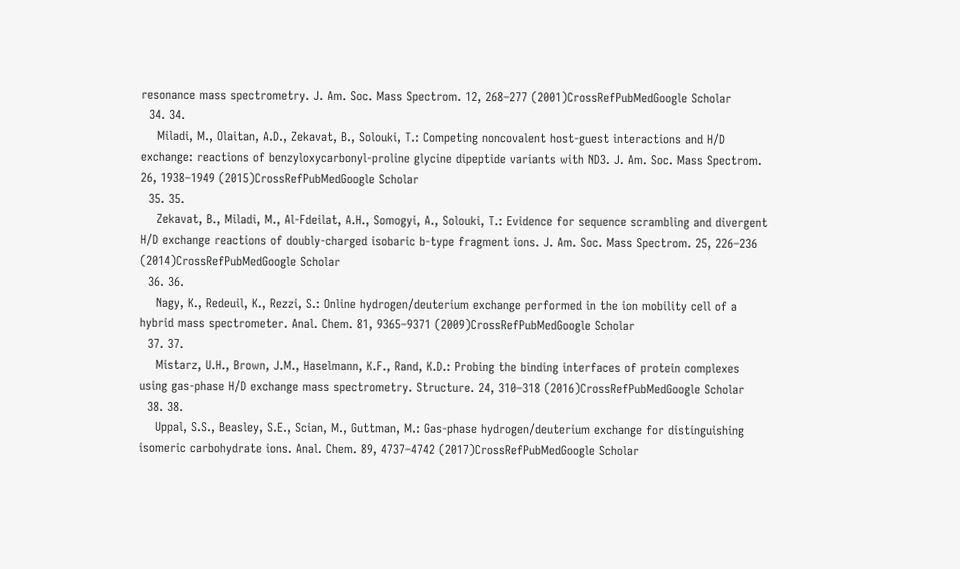resonance mass spectrometry. J. Am. Soc. Mass Spectrom. 12, 268–277 (2001)CrossRefPubMedGoogle Scholar
  34. 34.
    Miladi, M., Olaitan, A.D., Zekavat, B., Solouki, T.: Competing noncovalent host-guest interactions and H/D exchange: reactions of benzyloxycarbonyl-proline glycine dipeptide variants with ND3. J. Am. Soc. Mass Spectrom. 26, 1938–1949 (2015)CrossRefPubMedGoogle Scholar
  35. 35.
    Zekavat, B., Miladi, M., Al-Fdeilat, A.H., Somogyi, A., Solouki, T.: Evidence for sequence scrambling and divergent H/D exchange reactions of doubly-charged isobaric b-type fragment ions. J. Am. Soc. Mass Spectrom. 25, 226–236 (2014)CrossRefPubMedGoogle Scholar
  36. 36.
    Nagy, K., Redeuil, K., Rezzi, S.: Online hydrogen/deuterium exchange performed in the ion mobility cell of a hybrid mass spectrometer. Anal. Chem. 81, 9365–9371 (2009)CrossRefPubMedGoogle Scholar
  37. 37.
    Mistarz, U.H., Brown, J.M., Haselmann, K.F., Rand, K.D.: Probing the binding interfaces of protein complexes using gas-phase H/D exchange mass spectrometry. Structure. 24, 310–318 (2016)CrossRefPubMedGoogle Scholar
  38. 38.
    Uppal, S.S., Beasley, S.E., Scian, M., Guttman, M.: Gas-phase hydrogen/deuterium exchange for distinguishing isomeric carbohydrate ions. Anal. Chem. 89, 4737–4742 (2017)CrossRefPubMedGoogle Scholar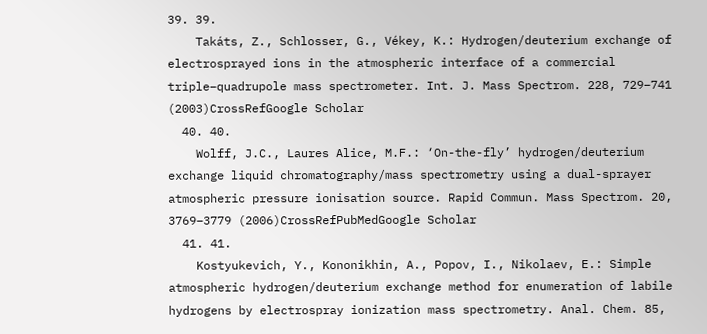39. 39.
    Takáts, Z., Schlosser, G., Vékey, K.: Hydrogen/deuterium exchange of electrosprayed ions in the atmospheric interface of a commercial triple–quadrupole mass spectrometer. Int. J. Mass Spectrom. 228, 729–741 (2003)CrossRefGoogle Scholar
  40. 40.
    Wolff, J.C., Laures Alice, M.F.: ‘On-the-fly’ hydrogen/deuterium exchange liquid chromatography/mass spectrometry using a dual-sprayer atmospheric pressure ionisation source. Rapid Commun. Mass Spectrom. 20, 3769–3779 (2006)CrossRefPubMedGoogle Scholar
  41. 41.
    Kostyukevich, Y., Kononikhin, A., Popov, I., Nikolaev, E.: Simple atmospheric hydrogen/deuterium exchange method for enumeration of labile hydrogens by electrospray ionization mass spectrometry. Anal. Chem. 85,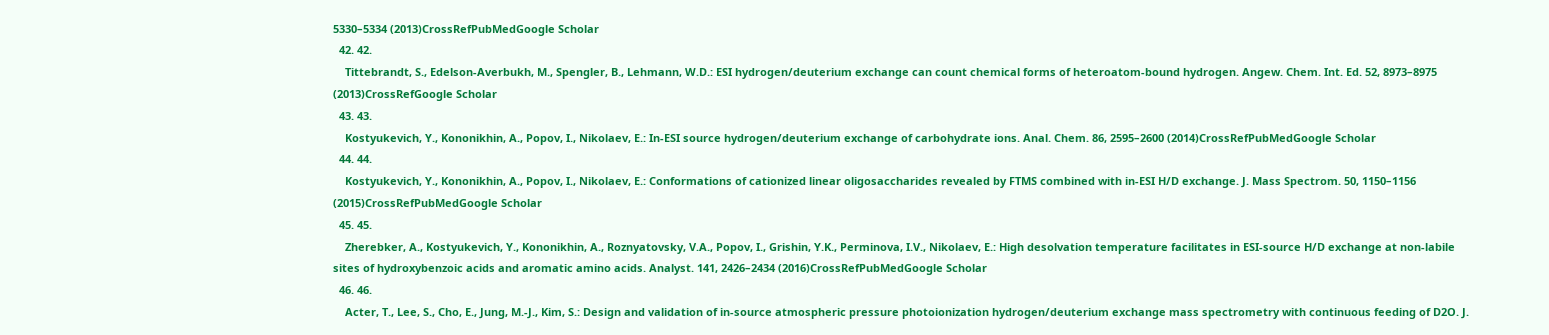5330–5334 (2013)CrossRefPubMedGoogle Scholar
  42. 42.
    Tittebrandt, S., Edelson-Averbukh, M., Spengler, B., Lehmann, W.D.: ESI hydrogen/deuterium exchange can count chemical forms of heteroatom-bound hydrogen. Angew. Chem. Int. Ed. 52, 8973–8975 (2013)CrossRefGoogle Scholar
  43. 43.
    Kostyukevich, Y., Kononikhin, A., Popov, I., Nikolaev, E.: In-ESI source hydrogen/deuterium exchange of carbohydrate ions. Anal. Chem. 86, 2595–2600 (2014)CrossRefPubMedGoogle Scholar
  44. 44.
    Kostyukevich, Y., Kononikhin, A., Popov, I., Nikolaev, E.: Conformations of cationized linear oligosaccharides revealed by FTMS combined with in-ESI H/D exchange. J. Mass Spectrom. 50, 1150–1156 (2015)CrossRefPubMedGoogle Scholar
  45. 45.
    Zherebker, A., Kostyukevich, Y., Kononikhin, A., Roznyatovsky, V.A., Popov, I., Grishin, Y.K., Perminova, I.V., Nikolaev, E.: High desolvation temperature facilitates in ESI-source H/D exchange at non-labile sites of hydroxybenzoic acids and aromatic amino acids. Analyst. 141, 2426–2434 (2016)CrossRefPubMedGoogle Scholar
  46. 46.
    Acter, T., Lee, S., Cho, E., Jung, M.-J., Kim, S.: Design and validation of in-source atmospheric pressure photoionization hydrogen/deuterium exchange mass spectrometry with continuous feeding of D2O. J.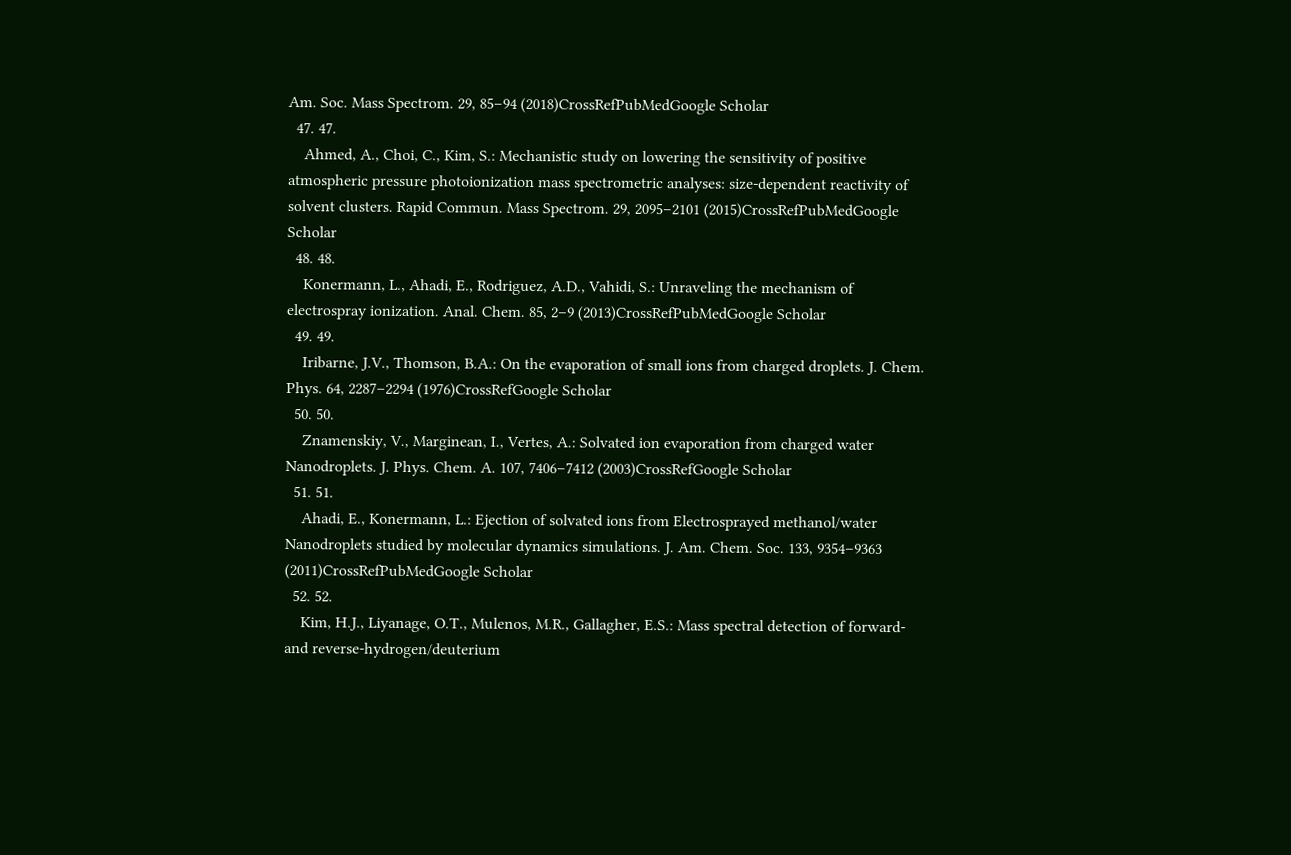Am. Soc. Mass Spectrom. 29, 85–94 (2018)CrossRefPubMedGoogle Scholar
  47. 47.
    Ahmed, A., Choi, C., Kim, S.: Mechanistic study on lowering the sensitivity of positive atmospheric pressure photoionization mass spectrometric analyses: size-dependent reactivity of solvent clusters. Rapid Commun. Mass Spectrom. 29, 2095–2101 (2015)CrossRefPubMedGoogle Scholar
  48. 48.
    Konermann, L., Ahadi, E., Rodriguez, A.D., Vahidi, S.: Unraveling the mechanism of electrospray ionization. Anal. Chem. 85, 2–9 (2013)CrossRefPubMedGoogle Scholar
  49. 49.
    Iribarne, J.V., Thomson, B.A.: On the evaporation of small ions from charged droplets. J. Chem. Phys. 64, 2287–2294 (1976)CrossRefGoogle Scholar
  50. 50.
    Znamenskiy, V., Marginean, I., Vertes, A.: Solvated ion evaporation from charged water Nanodroplets. J. Phys. Chem. A. 107, 7406–7412 (2003)CrossRefGoogle Scholar
  51. 51.
    Ahadi, E., Konermann, L.: Ejection of solvated ions from Electrosprayed methanol/water Nanodroplets studied by molecular dynamics simulations. J. Am. Chem. Soc. 133, 9354–9363 (2011)CrossRefPubMedGoogle Scholar
  52. 52.
    Kim, H.J., Liyanage, O.T., Mulenos, M.R., Gallagher, E.S.: Mass spectral detection of forward- and reverse-hydrogen/deuterium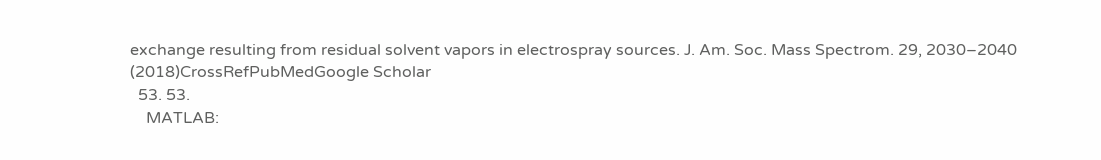exchange resulting from residual solvent vapors in electrospray sources. J. Am. Soc. Mass Spectrom. 29, 2030–2040 (2018)CrossRefPubMedGoogle Scholar
  53. 53.
    MATLAB: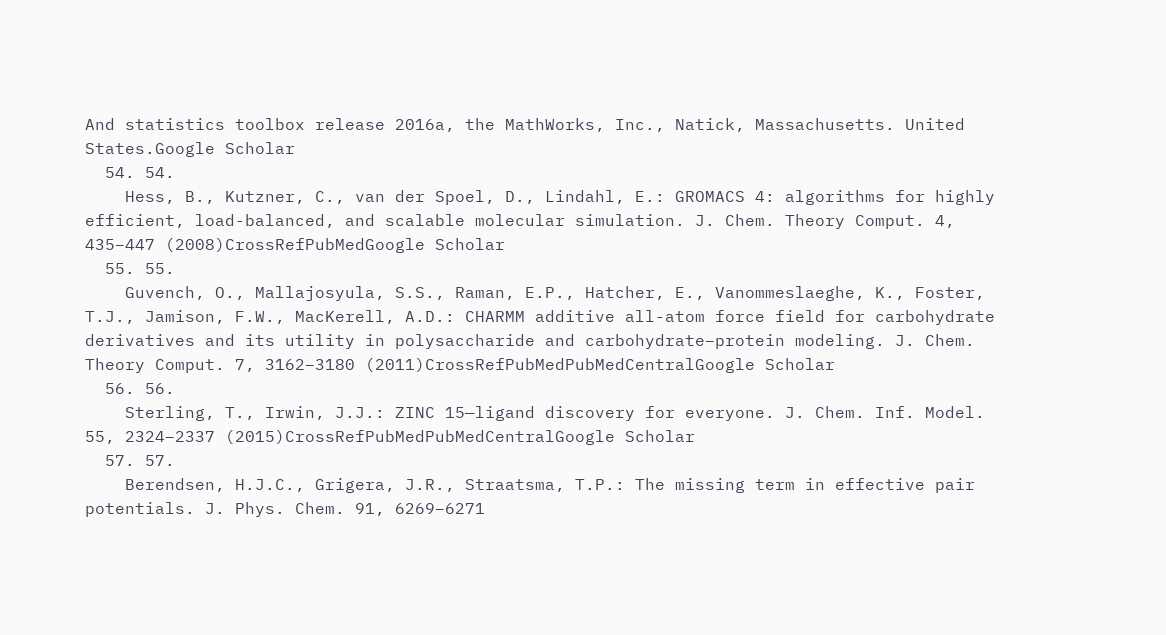And statistics toolbox release 2016a, the MathWorks, Inc., Natick, Massachusetts. United States.Google Scholar
  54. 54.
    Hess, B., Kutzner, C., van der Spoel, D., Lindahl, E.: GROMACS 4: algorithms for highly efficient, load-balanced, and scalable molecular simulation. J. Chem. Theory Comput. 4, 435–447 (2008)CrossRefPubMedGoogle Scholar
  55. 55.
    Guvench, O., Mallajosyula, S.S., Raman, E.P., Hatcher, E., Vanommeslaeghe, K., Foster, T.J., Jamison, F.W., MacKerell, A.D.: CHARMM additive all-atom force field for carbohydrate derivatives and its utility in polysaccharide and carbohydrate–protein modeling. J. Chem. Theory Comput. 7, 3162–3180 (2011)CrossRefPubMedPubMedCentralGoogle Scholar
  56. 56.
    Sterling, T., Irwin, J.J.: ZINC 15—ligand discovery for everyone. J. Chem. Inf. Model. 55, 2324–2337 (2015)CrossRefPubMedPubMedCentralGoogle Scholar
  57. 57.
    Berendsen, H.J.C., Grigera, J.R., Straatsma, T.P.: The missing term in effective pair potentials. J. Phys. Chem. 91, 6269–6271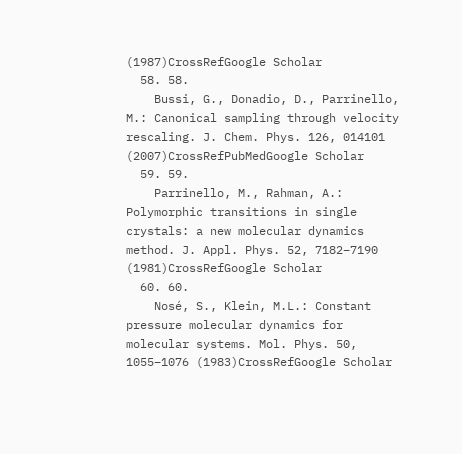(1987)CrossRefGoogle Scholar
  58. 58.
    Bussi, G., Donadio, D., Parrinello, M.: Canonical sampling through velocity rescaling. J. Chem. Phys. 126, 014101 (2007)CrossRefPubMedGoogle Scholar
  59. 59.
    Parrinello, M., Rahman, A.: Polymorphic transitions in single crystals: a new molecular dynamics method. J. Appl. Phys. 52, 7182–7190 (1981)CrossRefGoogle Scholar
  60. 60.
    Nosé, S., Klein, M.L.: Constant pressure molecular dynamics for molecular systems. Mol. Phys. 50, 1055–1076 (1983)CrossRefGoogle Scholar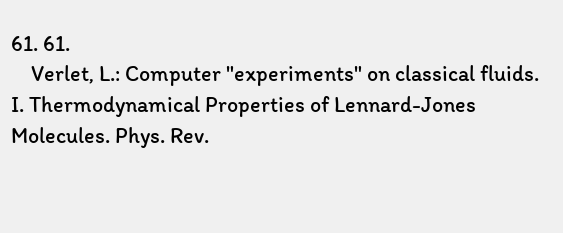61. 61.
    Verlet, L.: Computer "experiments" on classical fluids. I. Thermodynamical Properties of Lennard-Jones Molecules. Phys. Rev.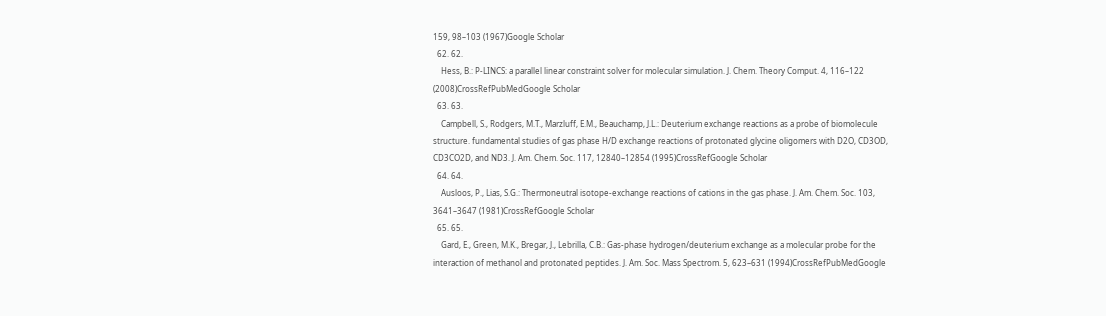159, 98–103 (1967)Google Scholar
  62. 62.
    Hess, B.: P-LINCS: a parallel linear constraint solver for molecular simulation. J. Chem. Theory Comput. 4, 116–122 (2008)CrossRefPubMedGoogle Scholar
  63. 63.
    Campbell, S., Rodgers, M.T., Marzluff, E.M., Beauchamp, J.L.: Deuterium exchange reactions as a probe of biomolecule structure. fundamental studies of gas phase H/D exchange reactions of protonated glycine oligomers with D2O, CD3OD, CD3CO2D, and ND3. J. Am. Chem. Soc. 117, 12840–12854 (1995)CrossRefGoogle Scholar
  64. 64.
    Ausloos, P., Lias, S.G.: Thermoneutral isotope-exchange reactions of cations in the gas phase. J. Am. Chem. Soc. 103, 3641–3647 (1981)CrossRefGoogle Scholar
  65. 65.
    Gard, E., Green, M.K., Bregar, J., Lebrilla, C.B.: Gas-phase hydrogen/deuterium exchange as a molecular probe for the interaction of methanol and protonated peptides. J. Am. Soc. Mass Spectrom. 5, 623–631 (1994)CrossRefPubMedGoogle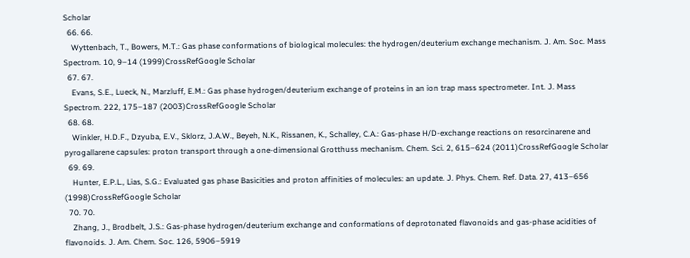Scholar
  66. 66.
    Wyttenbach, T., Bowers, M.T.: Gas phase conformations of biological molecules: the hydrogen/deuterium exchange mechanism. J. Am. Soc. Mass Spectrom. 10, 9–14 (1999)CrossRefGoogle Scholar
  67. 67.
    Evans, S.E., Lueck, N., Marzluff, E.M.: Gas phase hydrogen/deuterium exchange of proteins in an ion trap mass spectrometer. Int. J. Mass Spectrom. 222, 175–187 (2003)CrossRefGoogle Scholar
  68. 68.
    Winkler, H.D.F., Dzyuba, E.V., Sklorz, J.A.W., Beyeh, N.K., Rissanen, K., Schalley, C.A.: Gas-phase H/D-exchange reactions on resorcinarene and pyrogallarene capsules: proton transport through a one-dimensional Grotthuss mechanism. Chem. Sci. 2, 615–624 (2011)CrossRefGoogle Scholar
  69. 69.
    Hunter, E.P.L., Lias, S.G.: Evaluated gas phase Basicities and proton affinities of molecules: an update. J. Phys. Chem. Ref. Data. 27, 413–656 (1998)CrossRefGoogle Scholar
  70. 70.
    Zhang, J., Brodbelt, J.S.: Gas-phase hydrogen/deuterium exchange and conformations of deprotonated flavonoids and gas-phase acidities of flavonoids. J. Am. Chem. Soc. 126, 5906–5919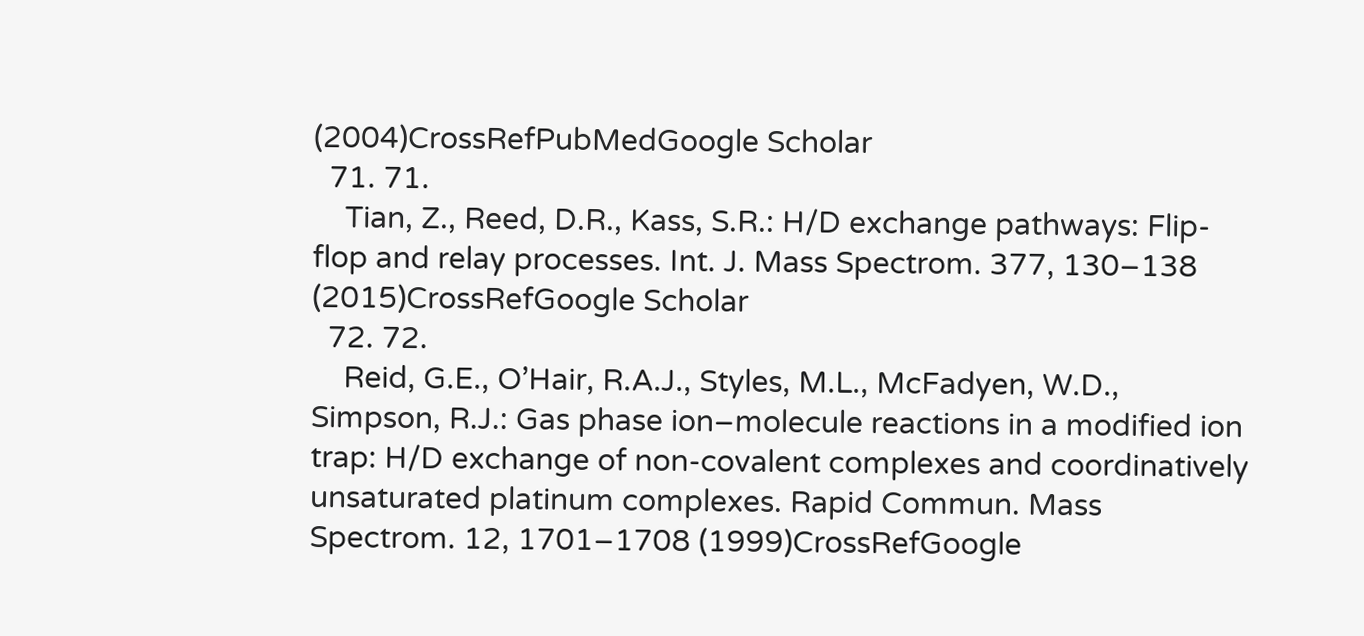(2004)CrossRefPubMedGoogle Scholar
  71. 71.
    Tian, Z., Reed, D.R., Kass, S.R.: H/D exchange pathways: Flip-flop and relay processes. Int. J. Mass Spectrom. 377, 130–138 (2015)CrossRefGoogle Scholar
  72. 72.
    Reid, G.E., O’Hair, R.A.J., Styles, M.L., McFadyen, W.D., Simpson, R.J.: Gas phase ion–molecule reactions in a modified ion trap: H/D exchange of non-covalent complexes and coordinatively unsaturated platinum complexes. Rapid Commun. Mass Spectrom. 12, 1701–1708 (1999)CrossRefGoogle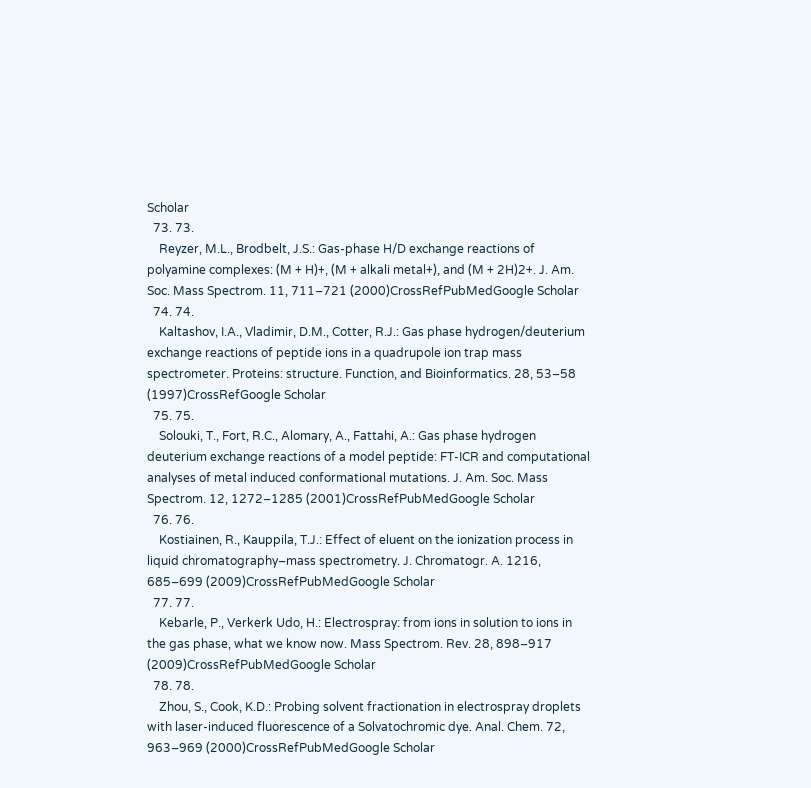Scholar
  73. 73.
    Reyzer, M.L., Brodbelt, J.S.: Gas-phase H/D exchange reactions of polyamine complexes: (M + H)+, (M + alkali metal+), and (M + 2H)2+. J. Am. Soc. Mass Spectrom. 11, 711–721 (2000)CrossRefPubMedGoogle Scholar
  74. 74.
    Kaltashov, I.A., Vladimir, D.M., Cotter, R.J.: Gas phase hydrogen/deuterium exchange reactions of peptide ions in a quadrupole ion trap mass spectrometer. Proteins: structure. Function, and Bioinformatics. 28, 53–58 (1997)CrossRefGoogle Scholar
  75. 75.
    Solouki, T., Fort, R.C., Alomary, A., Fattahi, A.: Gas phase hydrogen deuterium exchange reactions of a model peptide: FT-ICR and computational analyses of metal induced conformational mutations. J. Am. Soc. Mass Spectrom. 12, 1272–1285 (2001)CrossRefPubMedGoogle Scholar
  76. 76.
    Kostiainen, R., Kauppila, T.J.: Effect of eluent on the ionization process in liquid chromatography–mass spectrometry. J. Chromatogr. A. 1216, 685–699 (2009)CrossRefPubMedGoogle Scholar
  77. 77.
    Kebarle, P., Verkerk Udo, H.: Electrospray: from ions in solution to ions in the gas phase, what we know now. Mass Spectrom. Rev. 28, 898–917 (2009)CrossRefPubMedGoogle Scholar
  78. 78.
    Zhou, S., Cook, K.D.: Probing solvent fractionation in electrospray droplets with laser-induced fluorescence of a Solvatochromic dye. Anal. Chem. 72, 963–969 (2000)CrossRefPubMedGoogle Scholar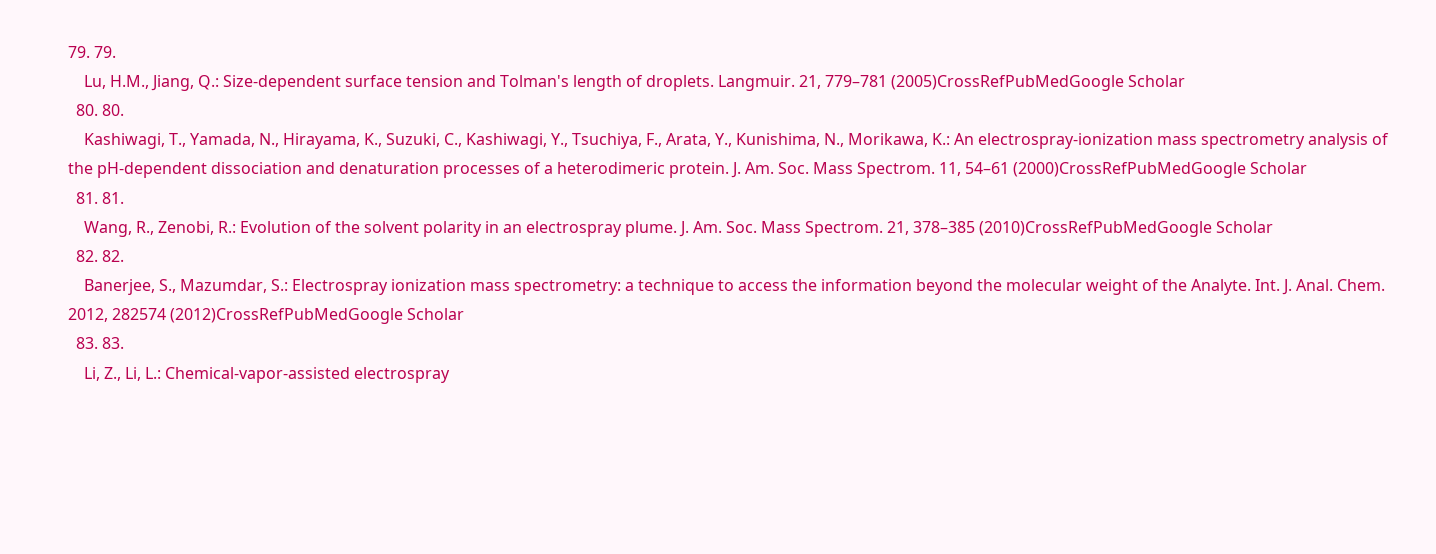79. 79.
    Lu, H.M., Jiang, Q.: Size-dependent surface tension and Tolman's length of droplets. Langmuir. 21, 779–781 (2005)CrossRefPubMedGoogle Scholar
  80. 80.
    Kashiwagi, T., Yamada, N., Hirayama, K., Suzuki, C., Kashiwagi, Y., Tsuchiya, F., Arata, Y., Kunishima, N., Morikawa, K.: An electrospray-ionization mass spectrometry analysis of the pH-dependent dissociation and denaturation processes of a heterodimeric protein. J. Am. Soc. Mass Spectrom. 11, 54–61 (2000)CrossRefPubMedGoogle Scholar
  81. 81.
    Wang, R., Zenobi, R.: Evolution of the solvent polarity in an electrospray plume. J. Am. Soc. Mass Spectrom. 21, 378–385 (2010)CrossRefPubMedGoogle Scholar
  82. 82.
    Banerjee, S., Mazumdar, S.: Electrospray ionization mass spectrometry: a technique to access the information beyond the molecular weight of the Analyte. Int. J. Anal. Chem. 2012, 282574 (2012)CrossRefPubMedGoogle Scholar
  83. 83.
    Li, Z., Li, L.: Chemical-vapor-assisted electrospray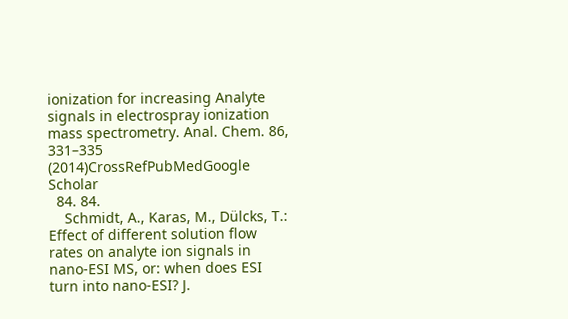ionization for increasing Analyte signals in electrospray ionization mass spectrometry. Anal. Chem. 86, 331–335 (2014)CrossRefPubMedGoogle Scholar
  84. 84.
    Schmidt, A., Karas, M., Dülcks, T.: Effect of different solution flow rates on analyte ion signals in nano-ESI MS, or: when does ESI turn into nano-ESI? J.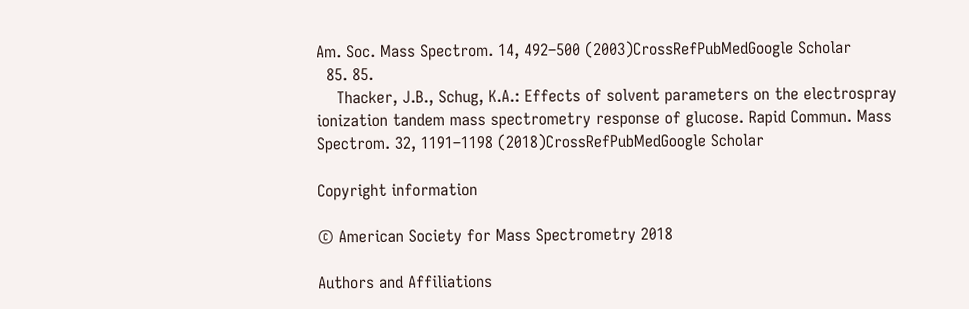Am. Soc. Mass Spectrom. 14, 492–500 (2003)CrossRefPubMedGoogle Scholar
  85. 85.
    Thacker, J.B., Schug, K.A.: Effects of solvent parameters on the electrospray ionization tandem mass spectrometry response of glucose. Rapid Commun. Mass Spectrom. 32, 1191–1198 (2018)CrossRefPubMedGoogle Scholar

Copyright information

© American Society for Mass Spectrometry 2018

Authors and Affiliations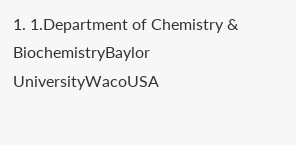1. 1.Department of Chemistry & BiochemistryBaylor UniversityWacoUSA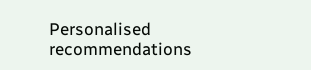Personalised recommendations